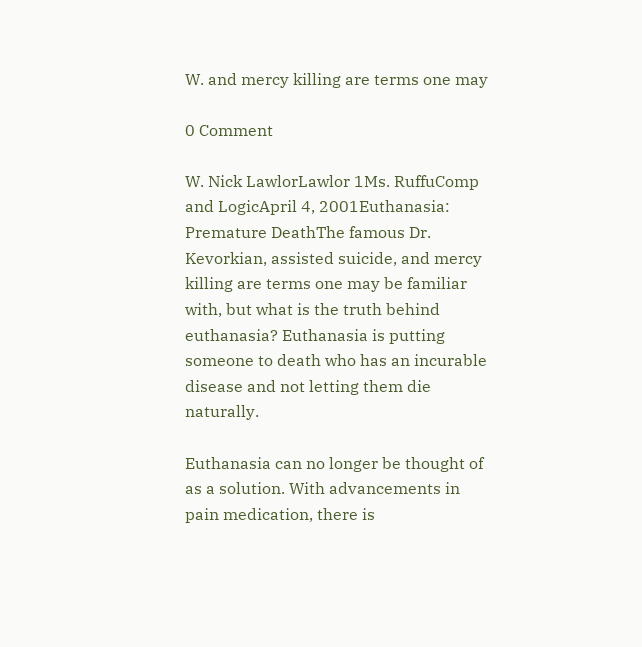W. and mercy killing are terms one may

0 Comment

W. Nick LawlorLawlor 1Ms. RuffuComp and LogicApril 4, 2001Euthanasia: Premature DeathThe famous Dr. Kevorkian, assisted suicide, and mercy killing are terms one may be familiar with, but what is the truth behind euthanasia? Euthanasia is putting someone to death who has an incurable disease and not letting them die naturally.

Euthanasia can no longer be thought of as a solution. With advancements in pain medication, there is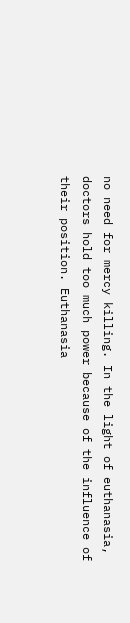no need for mercy killing. In the light of euthanasia, doctors hold too much power because of the influence of their position. Euthanasia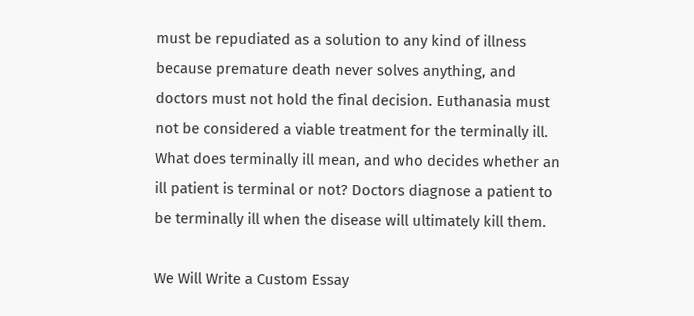must be repudiated as a solution to any kind of illness because premature death never solves anything, and doctors must not hold the final decision. Euthanasia must not be considered a viable treatment for the terminally ill. What does terminally ill mean, and who decides whether an ill patient is terminal or not? Doctors diagnose a patient to be terminally ill when the disease will ultimately kill them.

We Will Write a Custom Essay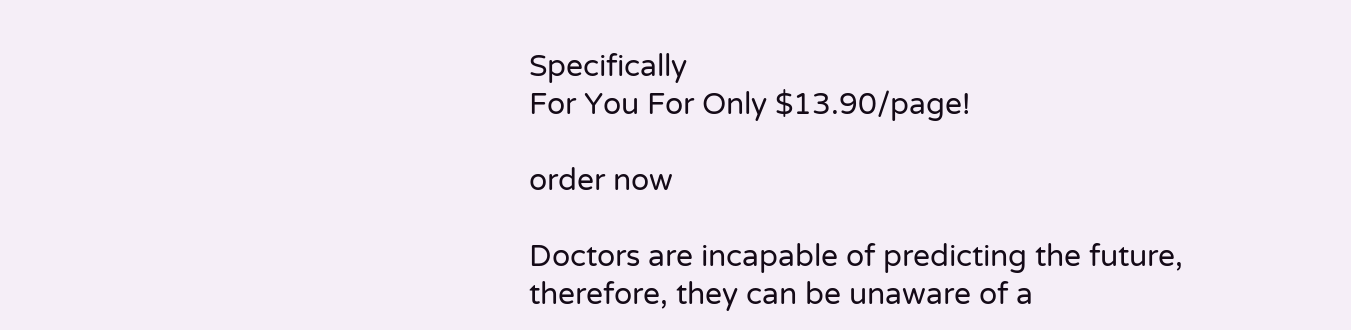Specifically
For You For Only $13.90/page!

order now

Doctors are incapable of predicting the future, therefore, they can be unaware of a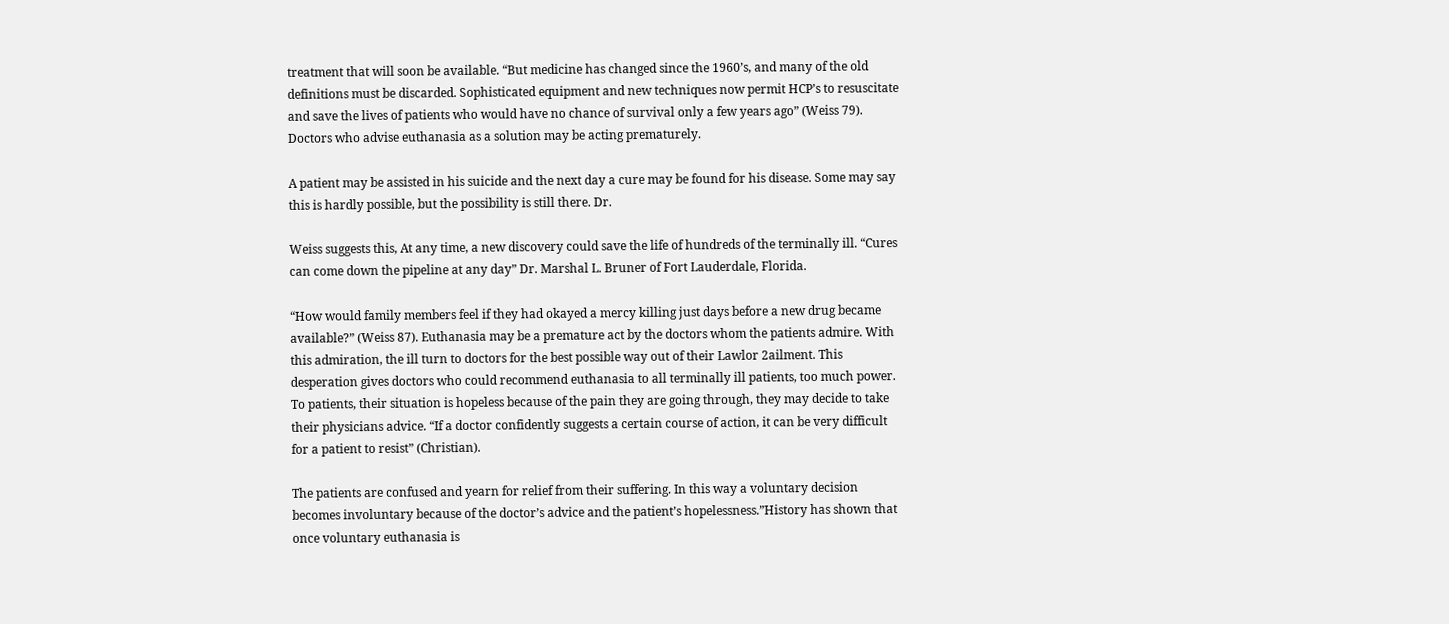treatment that will soon be available. “But medicine has changed since the 1960’s, and many of the old definitions must be discarded. Sophisticated equipment and new techniques now permit HCP’s to resuscitate and save the lives of patients who would have no chance of survival only a few years ago” (Weiss 79). Doctors who advise euthanasia as a solution may be acting prematurely.

A patient may be assisted in his suicide and the next day a cure may be found for his disease. Some may say this is hardly possible, but the possibility is still there. Dr.

Weiss suggests this, At any time, a new discovery could save the life of hundreds of the terminally ill. “Cures can come down the pipeline at any day” Dr. Marshal L. Bruner of Fort Lauderdale, Florida.

“How would family members feel if they had okayed a mercy killing just days before a new drug became available?” (Weiss 87). Euthanasia may be a premature act by the doctors whom the patients admire. With this admiration, the ill turn to doctors for the best possible way out of their Lawlor 2ailment. This desperation gives doctors who could recommend euthanasia to all terminally ill patients, too much power. To patients, their situation is hopeless because of the pain they are going through, they may decide to take their physicians advice. “If a doctor confidently suggests a certain course of action, it can be very difficult for a patient to resist” (Christian).

The patients are confused and yearn for relief from their suffering. In this way a voluntary decision becomes involuntary because of the doctor’s advice and the patient’s hopelessness.”History has shown that once voluntary euthanasia is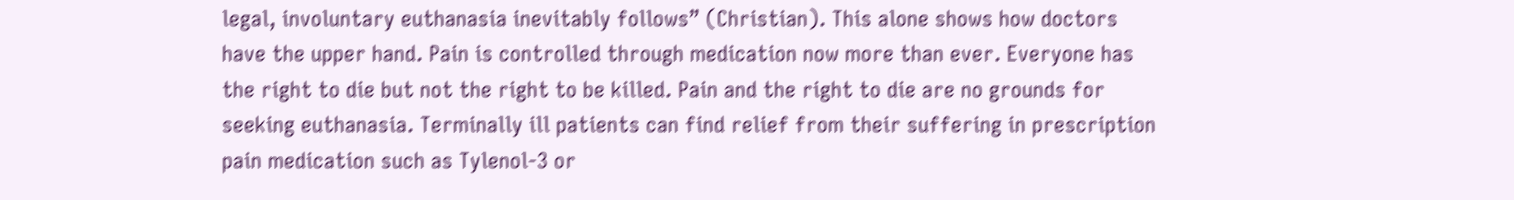legal, involuntary euthanasia inevitably follows” (Christian). This alone shows how doctors have the upper hand. Pain is controlled through medication now more than ever. Everyone has the right to die but not the right to be killed. Pain and the right to die are no grounds for seeking euthanasia. Terminally ill patients can find relief from their suffering in prescription pain medication such as Tylenol-3 or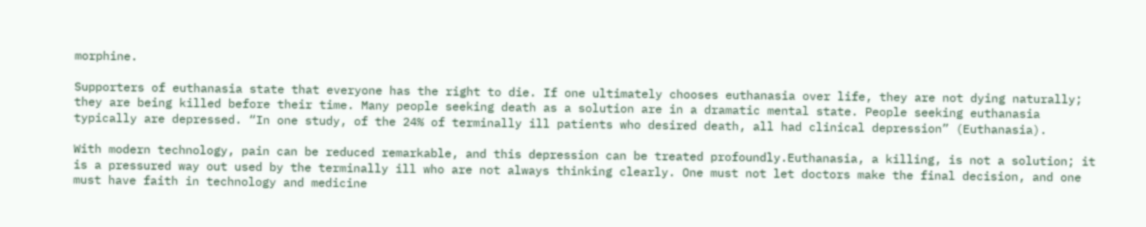morphine.

Supporters of euthanasia state that everyone has the right to die. If one ultimately chooses euthanasia over life, they are not dying naturally; they are being killed before their time. Many people seeking death as a solution are in a dramatic mental state. People seeking euthanasia typically are depressed. “In one study, of the 24% of terminally ill patients who desired death, all had clinical depression” (Euthanasia).

With modern technology, pain can be reduced remarkable, and this depression can be treated profoundly.Euthanasia, a killing, is not a solution; it is a pressured way out used by the terminally ill who are not always thinking clearly. One must not let doctors make the final decision, and one must have faith in technology and medicine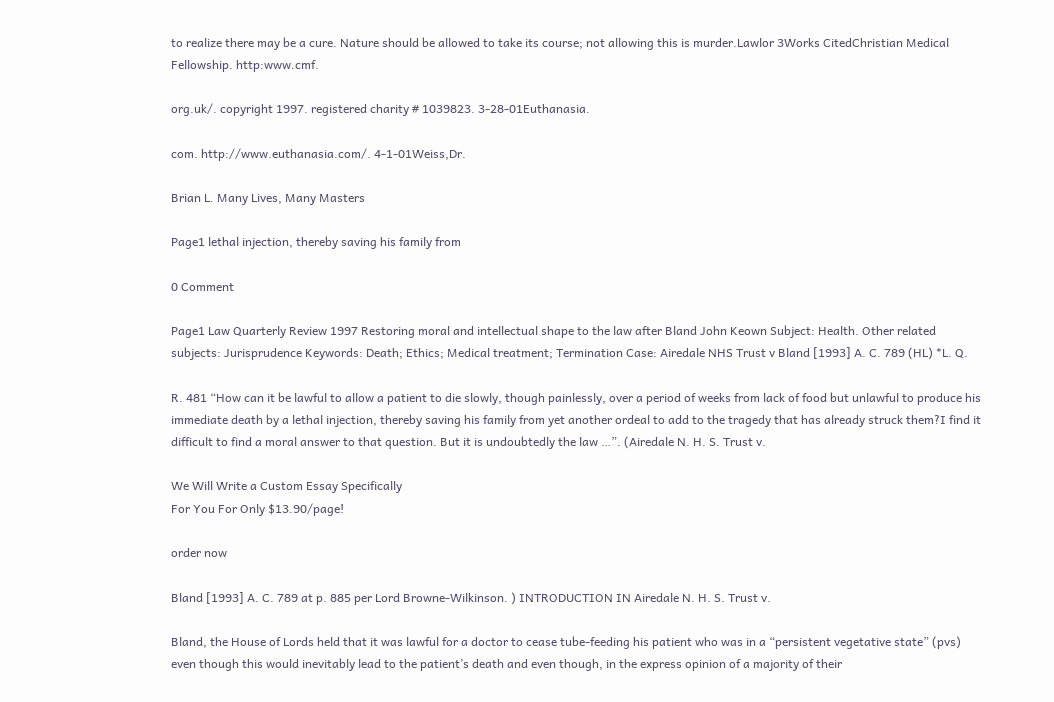to realize there may be a cure. Nature should be allowed to take its course; not allowing this is murder.Lawlor 3Works CitedChristian Medical Fellowship. http:www.cmf.

org.uk/. copyright 1997. registered charity # 1039823. 3-28-01Euthanasia.

com. http://www.euthanasia.com/. 4-1-01Weiss,Dr.

Brian L. Many Lives, Many Masters

Page1 lethal injection, thereby saving his family from

0 Comment

Page1 Law Quarterly Review 1997 Restoring moral and intellectual shape to the law after Bland John Keown Subject: Health. Other related subjects: Jurisprudence Keywords: Death; Ethics; Medical treatment; Termination Case: Airedale NHS Trust v Bland [1993] A. C. 789 (HL) *L. Q.

R. 481 “How can it be lawful to allow a patient to die slowly, though painlessly, over a period of weeks from lack of food but unlawful to produce his immediate death by a lethal injection, thereby saving his family from yet another ordeal to add to the tragedy that has already struck them?I find it difficult to find a moral answer to that question. But it is undoubtedly the law …”. (Airedale N. H. S. Trust v.

We Will Write a Custom Essay Specifically
For You For Only $13.90/page!

order now

Bland [1993] A. C. 789 at p. 885 per Lord Browne-Wilkinson. ) INTRODUCTION IN Airedale N. H. S. Trust v.

Bland, the House of Lords held that it was lawful for a doctor to cease tube-feeding his patient who was in a “persistent vegetative state” (pvs) even though this would inevitably lead to the patient’s death and even though, in the express opinion of a majority of their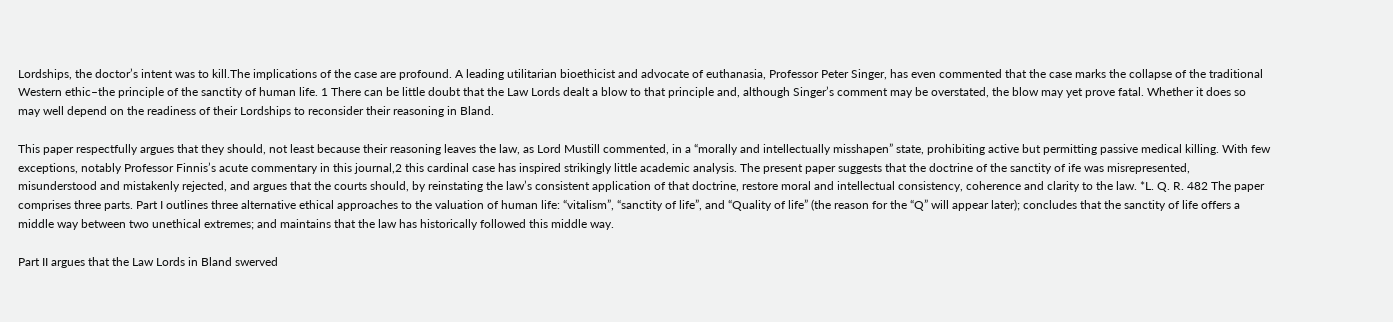Lordships, the doctor’s intent was to kill.The implications of the case are profound. A leading utilitarian bioethicist and advocate of euthanasia, Professor Peter Singer, has even commented that the case marks the collapse of the traditional Western ethic–the principle of the sanctity of human life. 1 There can be little doubt that the Law Lords dealt a blow to that principle and, although Singer’s comment may be overstated, the blow may yet prove fatal. Whether it does so may well depend on the readiness of their Lordships to reconsider their reasoning in Bland.

This paper respectfully argues that they should, not least because their reasoning leaves the law, as Lord Mustill commented, in a “morally and intellectually misshapen” state, prohibiting active but permitting passive medical killing. With few exceptions, notably Professor Finnis’s acute commentary in this journal,2 this cardinal case has inspired strikingly little academic analysis. The present paper suggests that the doctrine of the sanctity of ife was misrepresented, misunderstood and mistakenly rejected, and argues that the courts should, by reinstating the law’s consistent application of that doctrine, restore moral and intellectual consistency, coherence and clarity to the law. *L. Q. R. 482 The paper comprises three parts. Part I outlines three alternative ethical approaches to the valuation of human life: “vitalism”, “sanctity of life”, and “Quality of life” (the reason for the “Q” will appear later); concludes that the sanctity of life offers a middle way between two unethical extremes; and maintains that the law has historically followed this middle way.

Part II argues that the Law Lords in Bland swerved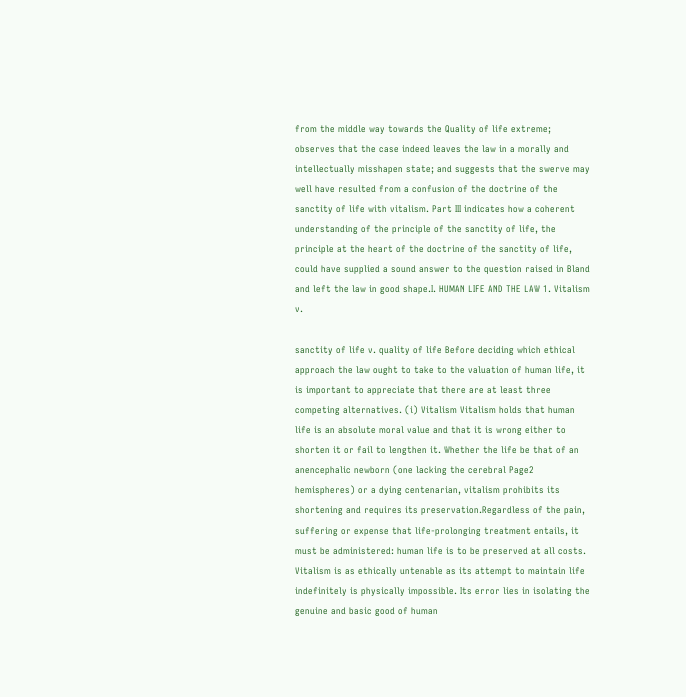from the middle way towards the Quality of life extreme; observes that the case indeed leaves the law in a morally and intellectually misshapen state; and suggests that the swerve may well have resulted from a confusion of the doctrine of the sanctity of life with vitalism. Part III indicates how a coherent understanding of the principle of the sanctity of life, the principle at the heart of the doctrine of the sanctity of life, could have supplied a sound answer to the question raised in Bland and left the law in good shape.I. HUMAN LIFE AND THE LAW 1. Vitalism v.

sanctity of life v. quality of life Before deciding which ethical approach the law ought to take to the valuation of human life, it is important to appreciate that there are at least three competing alternatives. (i) Vitalism Vitalism holds that human life is an absolute moral value and that it is wrong either to shorten it or fail to lengthen it. Whether the life be that of an anencephalic newborn (one lacking the cerebral Page2 hemispheres) or a dying centenarian, vitalism prohibits its shortening and requires its preservation.Regardless of the pain, suffering or expense that life-prolonging treatment entails, it must be administered: human life is to be preserved at all costs. Vitalism is as ethically untenable as its attempt to maintain life indefinitely is physically impossible. Its error lies in isolating the genuine and basic good of human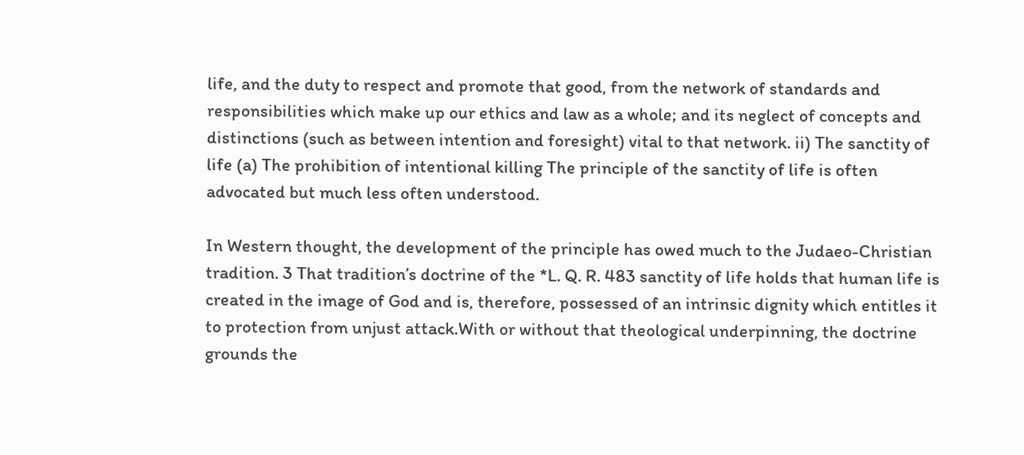life, and the duty to respect and promote that good, from the network of standards and responsibilities which make up our ethics and law as a whole; and its neglect of concepts and distinctions (such as between intention and foresight) vital to that network. ii) The sanctity of life (a) The prohibition of intentional killing The principle of the sanctity of life is often advocated but much less often understood.

In Western thought, the development of the principle has owed much to the Judaeo-Christian tradition. 3 That tradition’s doctrine of the *L. Q. R. 483 sanctity of life holds that human life is created in the image of God and is, therefore, possessed of an intrinsic dignity which entitles it to protection from unjust attack.With or without that theological underpinning, the doctrine grounds the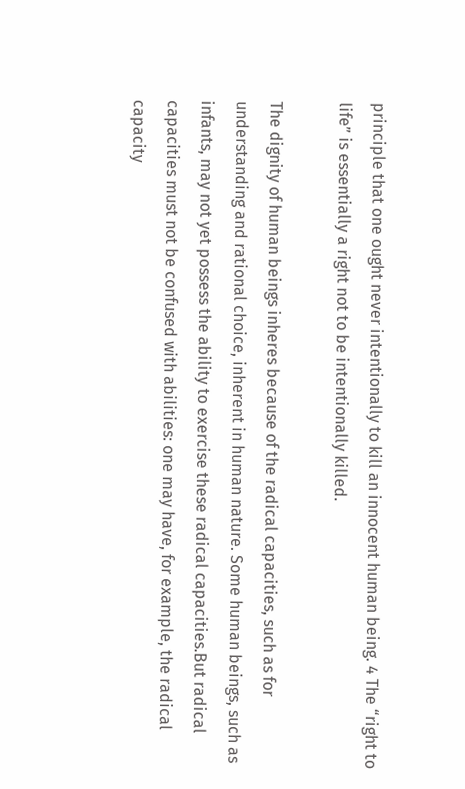principle that one ought never intentionally to kill an innocent human being. 4 The “right to life” is essentially a right not to be intentionally killed.

The dignity of human beings inheres because of the radical capacities, such as for understanding and rational choice, inherent in human nature. Some human beings, such as infants, may not yet possess the ability to exercise these radical capacities.But radical capacities must not be confused with abilities: one may have, for example, the radical capacity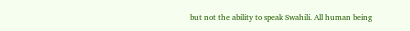but not the ability to speak Swahili. All human being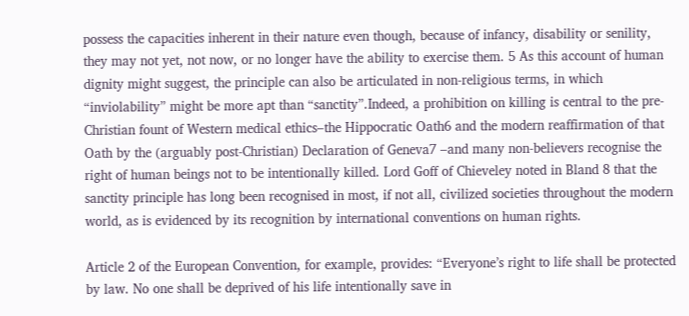possess the capacities inherent in their nature even though, because of infancy, disability or senility, they may not yet, not now, or no longer have the ability to exercise them. 5 As this account of human dignity might suggest, the principle can also be articulated in non-religious terms, in which “inviolability” might be more apt than “sanctity”.Indeed, a prohibition on killing is central to the pre-Christian fount of Western medical ethics–the Hippocratic Oath6 and the modern reaffirmation of that Oath by the (arguably post-Christian) Declaration of Geneva7 –and many non-believers recognise the right of human beings not to be intentionally killed. Lord Goff of Chieveley noted in Bland 8 that the sanctity principle has long been recognised in most, if not all, civilized societies throughout the modern world, as is evidenced by its recognition by international conventions on human rights.

Article 2 of the European Convention, for example, provides: “Everyone’s right to life shall be protected by law. No one shall be deprived of his life intentionally save in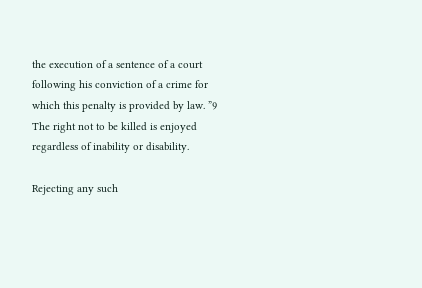the execution of a sentence of a court following his conviction of a crime for which this penalty is provided by law. ”9 The right not to be killed is enjoyed regardless of inability or disability.

Rejecting any such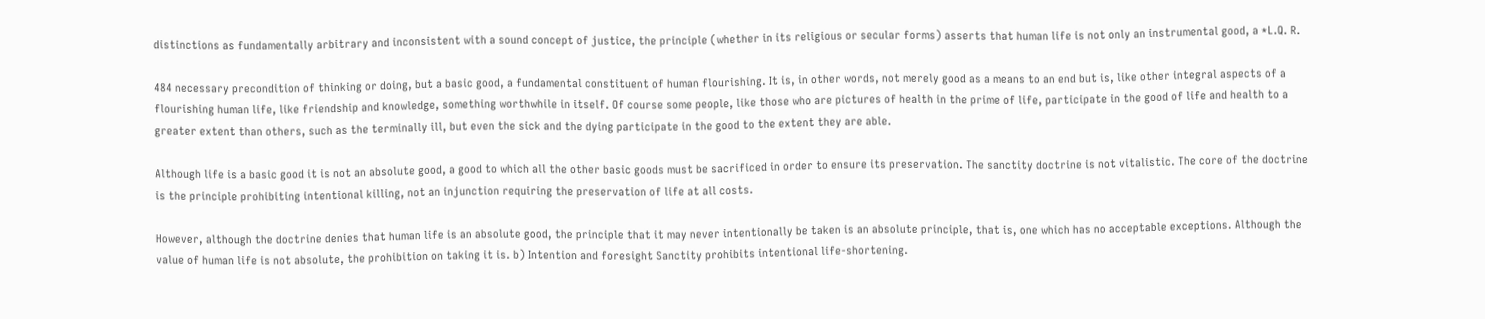distinctions as fundamentally arbitrary and inconsistent with a sound concept of justice, the principle (whether in its religious or secular forms) asserts that human life is not only an instrumental good, a *L.Q. R.

484 necessary precondition of thinking or doing, but a basic good, a fundamental constituent of human flourishing. It is, in other words, not merely good as a means to an end but is, like other integral aspects of a flourishing human life, like friendship and knowledge, something worthwhile in itself. Of course some people, like those who are pictures of health in the prime of life, participate in the good of life and health to a greater extent than others, such as the terminally ill, but even the sick and the dying participate in the good to the extent they are able.

Although life is a basic good it is not an absolute good, a good to which all the other basic goods must be sacrificed in order to ensure its preservation. The sanctity doctrine is not vitalistic. The core of the doctrine is the principle prohibiting intentional killing, not an injunction requiring the preservation of life at all costs.

However, although the doctrine denies that human life is an absolute good, the principle that it may never intentionally be taken is an absolute principle, that is, one which has no acceptable exceptions. Although the value of human life is not absolute, the prohibition on taking it is. b) Intention and foresight Sanctity prohibits intentional life-shortening.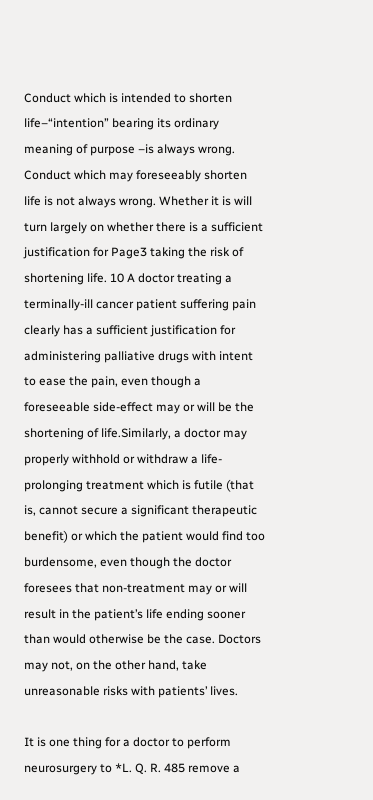Conduct which is intended to shorten life–“intention” bearing its ordinary meaning of purpose –is always wrong. Conduct which may foreseeably shorten life is not always wrong. Whether it is will turn largely on whether there is a sufficient justification for Page3 taking the risk of shortening life. 10 A doctor treating a terminally-ill cancer patient suffering pain clearly has a sufficient justification for administering palliative drugs with intent to ease the pain, even though a foreseeable side-effect may or will be the shortening of life.Similarly, a doctor may properly withhold or withdraw a life-prolonging treatment which is futile (that is, cannot secure a significant therapeutic benefit) or which the patient would find too burdensome, even though the doctor foresees that non-treatment may or will result in the patient’s life ending sooner than would otherwise be the case. Doctors may not, on the other hand, take unreasonable risks with patients’ lives.

It is one thing for a doctor to perform neurosurgery to *L. Q. R. 485 remove a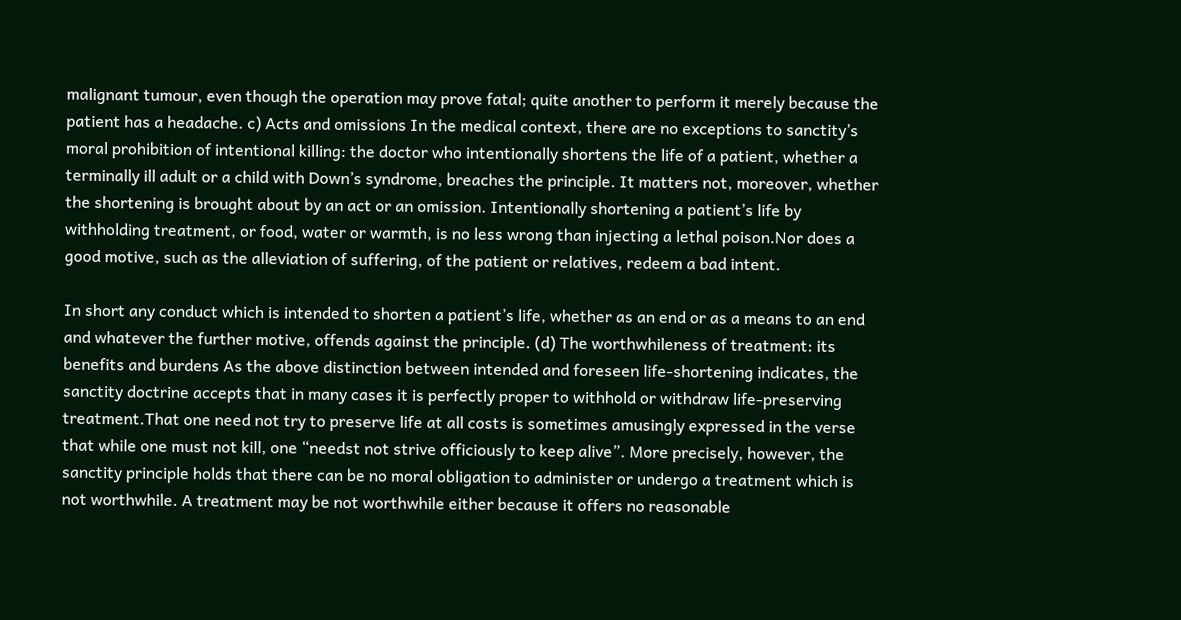malignant tumour, even though the operation may prove fatal; quite another to perform it merely because the patient has a headache. c) Acts and omissions In the medical context, there are no exceptions to sanctity’s moral prohibition of intentional killing: the doctor who intentionally shortens the life of a patient, whether a terminally ill adult or a child with Down’s syndrome, breaches the principle. It matters not, moreover, whether the shortening is brought about by an act or an omission. Intentionally shortening a patient’s life by withholding treatment, or food, water or warmth, is no less wrong than injecting a lethal poison.Nor does a good motive, such as the alleviation of suffering, of the patient or relatives, redeem a bad intent.

In short any conduct which is intended to shorten a patient’s life, whether as an end or as a means to an end and whatever the further motive, offends against the principle. (d) The worthwhileness of treatment: its benefits and burdens As the above distinction between intended and foreseen life-shortening indicates, the sanctity doctrine accepts that in many cases it is perfectly proper to withhold or withdraw life-preserving treatment.That one need not try to preserve life at all costs is sometimes amusingly expressed in the verse that while one must not kill, one “needst not strive officiously to keep alive”. More precisely, however, the sanctity principle holds that there can be no moral obligation to administer or undergo a treatment which is not worthwhile. A treatment may be not worthwhile either because it offers no reasonable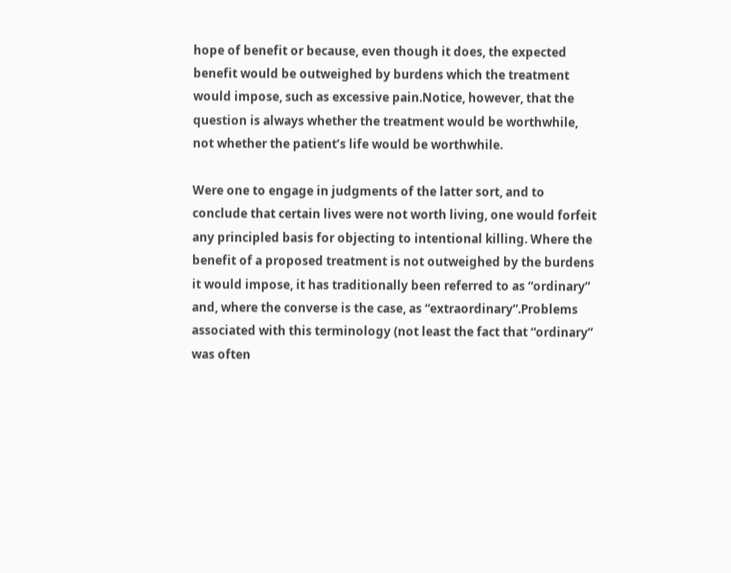hope of benefit or because, even though it does, the expected benefit would be outweighed by burdens which the treatment would impose, such as excessive pain.Notice, however, that the question is always whether the treatment would be worthwhile, not whether the patient’s life would be worthwhile.

Were one to engage in judgments of the latter sort, and to conclude that certain lives were not worth living, one would forfeit any principled basis for objecting to intentional killing. Where the benefit of a proposed treatment is not outweighed by the burdens it would impose, it has traditionally been referred to as “ordinary” and, where the converse is the case, as “extraordinary”.Problems associated with this terminology (not least the fact that “ordinary” was often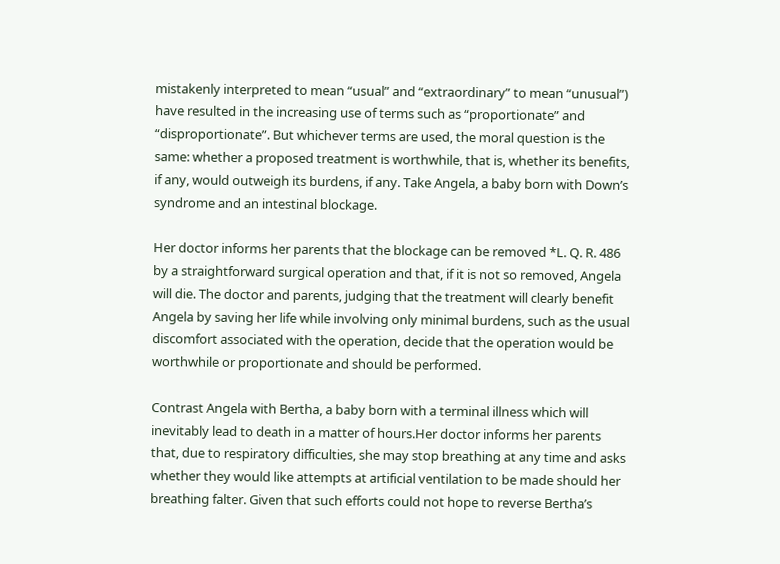mistakenly interpreted to mean “usual” and “extraordinary” to mean “unusual”) have resulted in the increasing use of terms such as “proportionate” and “disproportionate”. But whichever terms are used, the moral question is the same: whether a proposed treatment is worthwhile, that is, whether its benefits, if any, would outweigh its burdens, if any. Take Angela, a baby born with Down’s syndrome and an intestinal blockage.

Her doctor informs her parents that the blockage can be removed *L. Q. R. 486 by a straightforward surgical operation and that, if it is not so removed, Angela will die. The doctor and parents, judging that the treatment will clearly benefit Angela by saving her life while involving only minimal burdens, such as the usual discomfort associated with the operation, decide that the operation would be worthwhile or proportionate and should be performed.

Contrast Angela with Bertha, a baby born with a terminal illness which will inevitably lead to death in a matter of hours.Her doctor informs her parents that, due to respiratory difficulties, she may stop breathing at any time and asks whether they would like attempts at artificial ventilation to be made should her breathing falter. Given that such efforts could not hope to reverse Bertha’s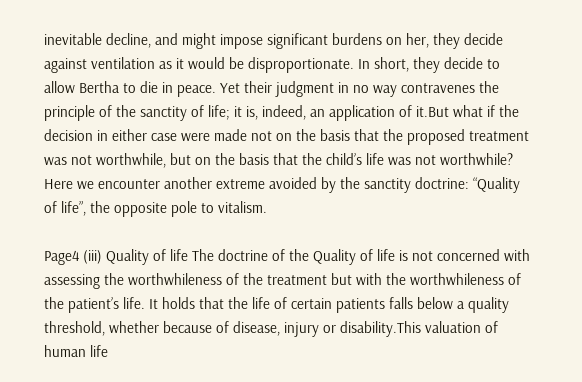inevitable decline, and might impose significant burdens on her, they decide against ventilation as it would be disproportionate. In short, they decide to allow Bertha to die in peace. Yet their judgment in no way contravenes the principle of the sanctity of life; it is, indeed, an application of it.But what if the decision in either case were made not on the basis that the proposed treatment was not worthwhile, but on the basis that the child’s life was not worthwhile? Here we encounter another extreme avoided by the sanctity doctrine: “Quality of life”, the opposite pole to vitalism.

Page4 (iii) Quality of life The doctrine of the Quality of life is not concerned with assessing the worthwhileness of the treatment but with the worthwhileness of the patient’s life. It holds that the life of certain patients falls below a quality threshold, whether because of disease, injury or disability.This valuation of human life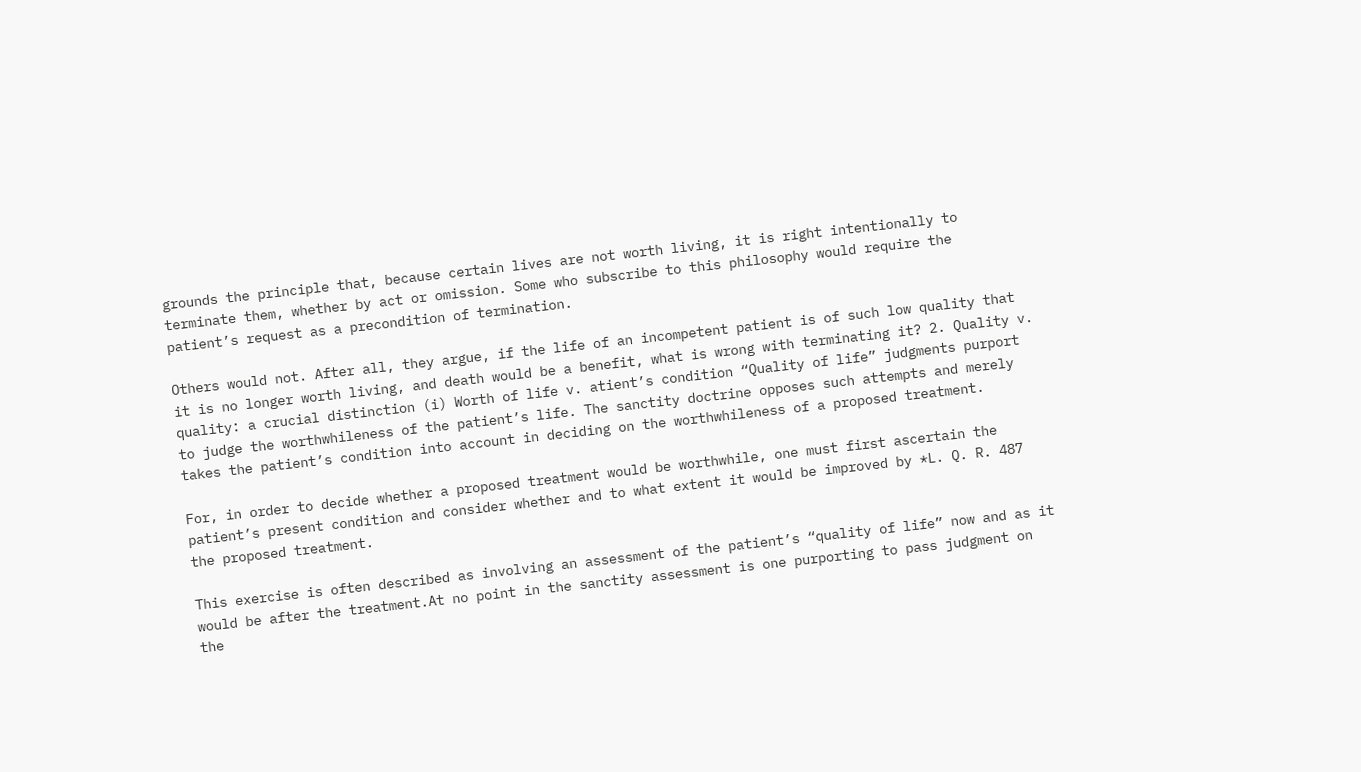grounds the principle that, because certain lives are not worth living, it is right intentionally to terminate them, whether by act or omission. Some who subscribe to this philosophy would require the patient’s request as a precondition of termination.

Others would not. After all, they argue, if the life of an incompetent patient is of such low quality that it is no longer worth living, and death would be a benefit, what is wrong with terminating it? 2. Quality v. quality: a crucial distinction (i) Worth of life v. atient’s condition “Quality of life” judgments purport to judge the worthwhileness of the patient’s life. The sanctity doctrine opposes such attempts and merely takes the patient’s condition into account in deciding on the worthwhileness of a proposed treatment.

For, in order to decide whether a proposed treatment would be worthwhile, one must first ascertain the patient’s present condition and consider whether and to what extent it would be improved by *L. Q. R. 487 the proposed treatment.

This exercise is often described as involving an assessment of the patient’s “quality of life” now and as it would be after the treatment.At no point in the sanctity assessment is one purporting to pass judgment on the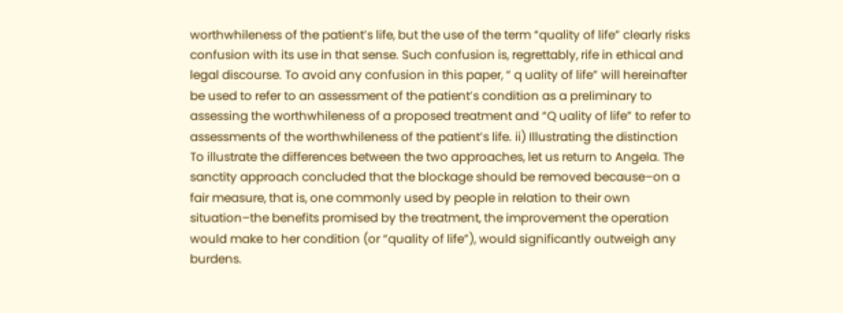worthwhileness of the patient’s life, but the use of the term “quality of life” clearly risks confusion with its use in that sense. Such confusion is, regrettably, rife in ethical and legal discourse. To avoid any confusion in this paper, “ q uality of life” will hereinafter be used to refer to an assessment of the patient’s condition as a preliminary to assessing the worthwhileness of a proposed treatment and “Q uality of life” to refer to assessments of the worthwhileness of the patient’s life. ii) Illustrating the distinction To illustrate the differences between the two approaches, let us return to Angela. The sanctity approach concluded that the blockage should be removed because–on a fair measure, that is, one commonly used by people in relation to their own situation–the benefits promised by the treatment, the improvement the operation would make to her condition (or “quality of life”), would significantly outweigh any burdens.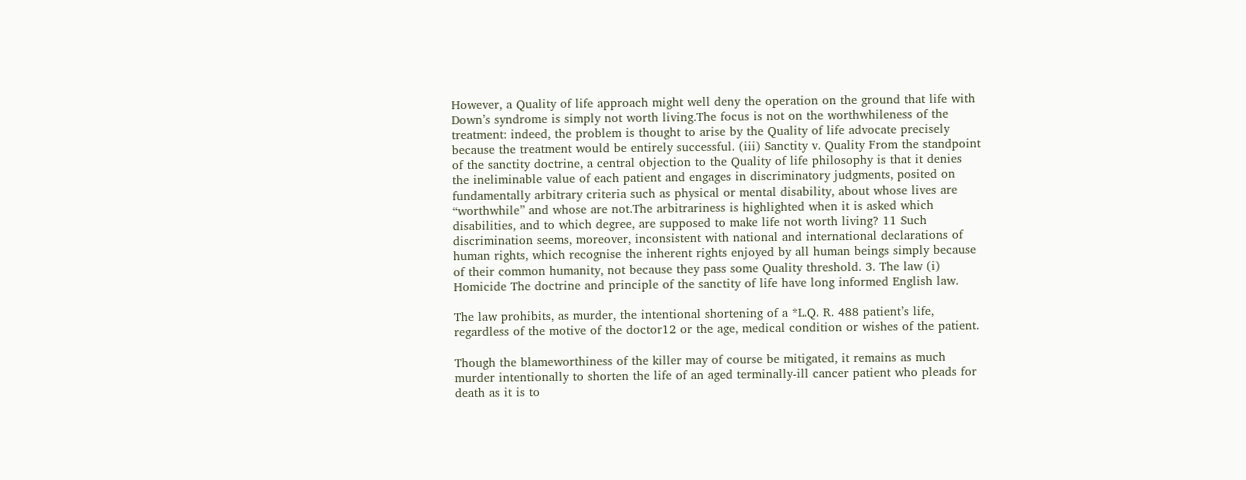However, a Quality of life approach might well deny the operation on the ground that life with Down’s syndrome is simply not worth living.The focus is not on the worthwhileness of the treatment: indeed, the problem is thought to arise by the Quality of life advocate precisely because the treatment would be entirely successful. (iii) Sanctity v. Quality From the standpoint of the sanctity doctrine, a central objection to the Quality of life philosophy is that it denies the ineliminable value of each patient and engages in discriminatory judgments, posited on fundamentally arbitrary criteria such as physical or mental disability, about whose lives are “worthwhile” and whose are not.The arbitrariness is highlighted when it is asked which disabilities, and to which degree, are supposed to make life not worth living? 11 Such discrimination seems, moreover, inconsistent with national and international declarations of human rights, which recognise the inherent rights enjoyed by all human beings simply because of their common humanity, not because they pass some Quality threshold. 3. The law (i) Homicide The doctrine and principle of the sanctity of life have long informed English law.

The law prohibits, as murder, the intentional shortening of a *L.Q. R. 488 patient’s life, regardless of the motive of the doctor12 or the age, medical condition or wishes of the patient.

Though the blameworthiness of the killer may of course be mitigated, it remains as much murder intentionally to shorten the life of an aged terminally-ill cancer patient who pleads for death as it is to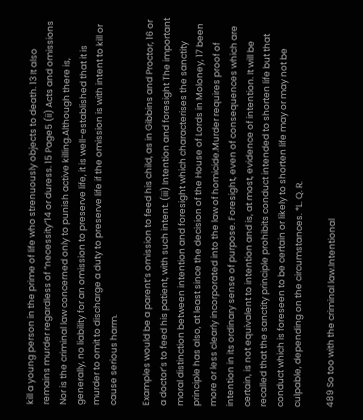kill a young person in the prime of life who strenuously objects to death. 13 It also remains murder regardless of “necessity”14 or duress. 15 Page5 (ii) Acts and omissions Nor is the criminal law concerned only to punish active killing.Although there is, generally, no liability for an omission to preserve life, it is well-established that it is murder to omit to discharge a duty to preserve life if the omission is with intent to kill or cause serious harm.

Examples would be a parent’s omission to feed his child, as in Gibbins and Proctor, 16 or a doctor’s to feed his patient, with such intent. (iii) Intention and foresight The important moral distinction between intention and foresight which characterises the sanctity principle has also, at least since the decision of the House of Lords in Moloney, 17 been more or less clearly incorporated into the law of homicide.Murder requires proof of intention in its ordinary sense of purpose. Foresight, even of consequences which are certain, is not equivalent to intention and is, at most, evidence of intention. It will be recalled that the sanctity principle prohibits conduct intended to shorten life but that conduct which is foreseen to be certain or likely to shorten life may or may not be culpable, depending on the circumstances. *L. Q. R.

489 So too with the criminal law.Intentional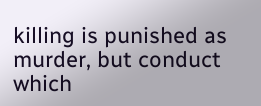killing is punished as murder, but conduct which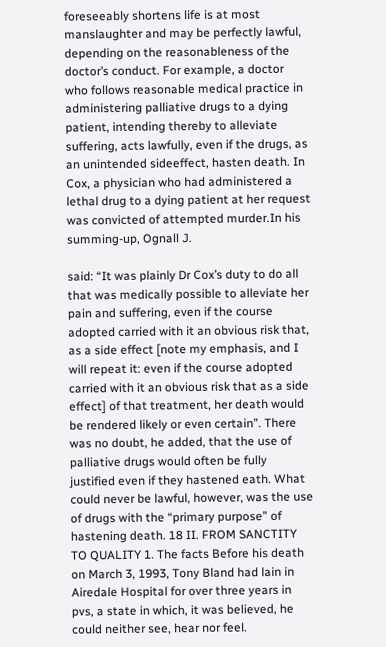foreseeably shortens life is at most manslaughter and may be perfectly lawful, depending on the reasonableness of the doctor’s conduct. For example, a doctor who follows reasonable medical practice in administering palliative drugs to a dying patient, intending thereby to alleviate suffering, acts lawfully, even if the drugs, as an unintended sideeffect, hasten death. In Cox, a physician who had administered a lethal drug to a dying patient at her request was convicted of attempted murder.In his summing-up, Ognall J.

said: “It was plainly Dr Cox’s duty to do all that was medically possible to alleviate her pain and suffering, even if the course adopted carried with it an obvious risk that, as a side effect [note my emphasis, and I will repeat it: even if the course adopted carried with it an obvious risk that as a side effect] of that treatment, her death would be rendered likely or even certain”. There was no doubt, he added, that the use of palliative drugs would often be fully justified even if they hastened eath. What could never be lawful, however, was the use of drugs with the “primary purpose” of hastening death. 18 II. FROM SANCTITY TO QUALITY 1. The facts Before his death on March 3, 1993, Tony Bland had lain in Airedale Hospital for over three years in pvs, a state in which, it was believed, he could neither see, hear nor feel.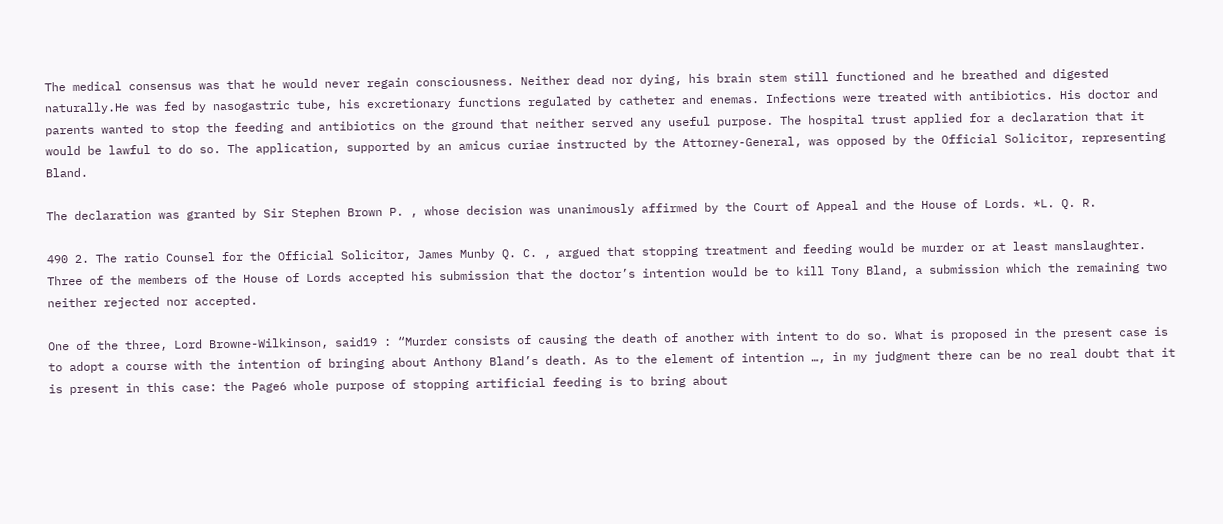The medical consensus was that he would never regain consciousness. Neither dead nor dying, his brain stem still functioned and he breathed and digested naturally.He was fed by nasogastric tube, his excretionary functions regulated by catheter and enemas. Infections were treated with antibiotics. His doctor and parents wanted to stop the feeding and antibiotics on the ground that neither served any useful purpose. The hospital trust applied for a declaration that it would be lawful to do so. The application, supported by an amicus curiae instructed by the Attorney-General, was opposed by the Official Solicitor, representing Bland.

The declaration was granted by Sir Stephen Brown P. , whose decision was unanimously affirmed by the Court of Appeal and the House of Lords. *L. Q. R.

490 2. The ratio Counsel for the Official Solicitor, James Munby Q. C. , argued that stopping treatment and feeding would be murder or at least manslaughter. Three of the members of the House of Lords accepted his submission that the doctor’s intention would be to kill Tony Bland, a submission which the remaining two neither rejected nor accepted.

One of the three, Lord Browne-Wilkinson, said19 : “Murder consists of causing the death of another with intent to do so. What is proposed in the present case is to adopt a course with the intention of bringing about Anthony Bland’s death. As to the element of intention …, in my judgment there can be no real doubt that it is present in this case: the Page6 whole purpose of stopping artificial feeding is to bring about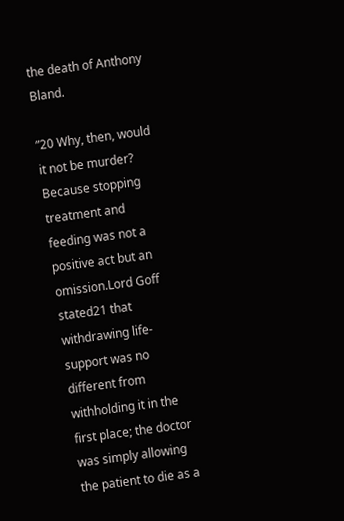the death of Anthony Bland.

”20 Why, then, would it not be murder? Because stopping treatment and feeding was not a positive act but an omission.Lord Goff stated21 that withdrawing life-support was no different from withholding it in the first place; the doctor was simply allowing the patient to die as a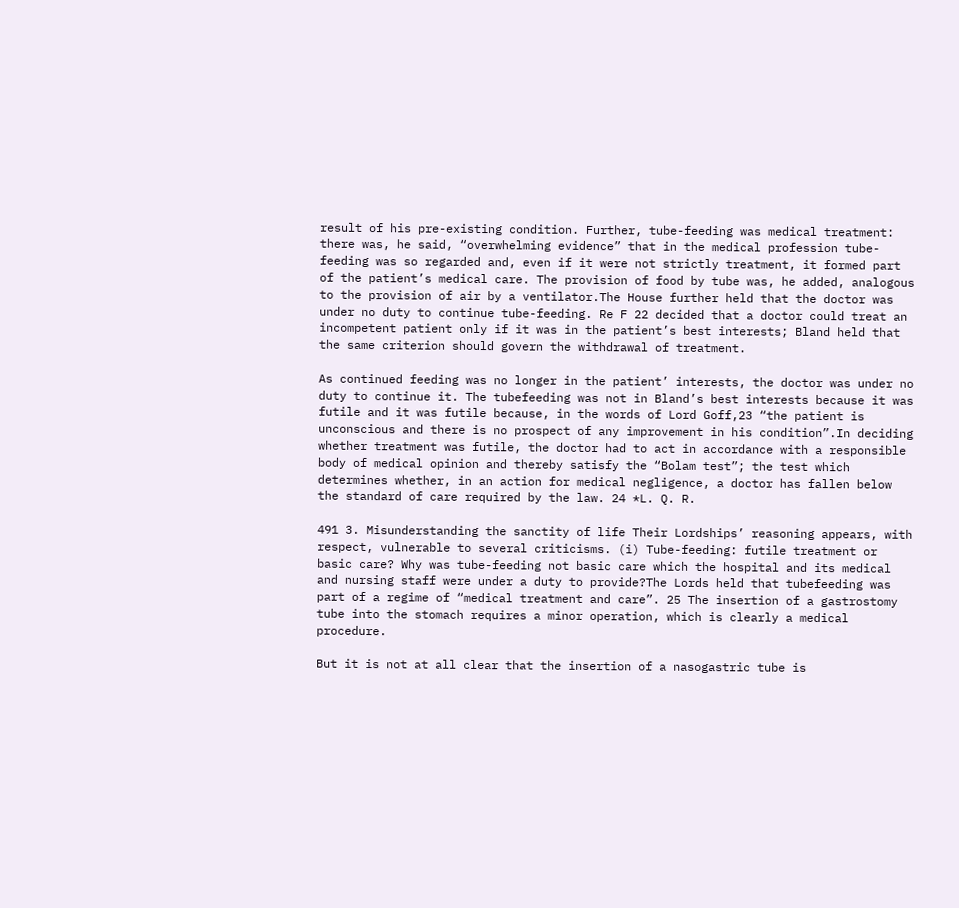result of his pre-existing condition. Further, tube-feeding was medical treatment: there was, he said, “overwhelming evidence” that in the medical profession tube-feeding was so regarded and, even if it were not strictly treatment, it formed part of the patient’s medical care. The provision of food by tube was, he added, analogous to the provision of air by a ventilator.The House further held that the doctor was under no duty to continue tube-feeding. Re F 22 decided that a doctor could treat an incompetent patient only if it was in the patient’s best interests; Bland held that the same criterion should govern the withdrawal of treatment.

As continued feeding was no longer in the patient’ interests, the doctor was under no duty to continue it. The tubefeeding was not in Bland’s best interests because it was futile and it was futile because, in the words of Lord Goff,23 “the patient is unconscious and there is no prospect of any improvement in his condition”.In deciding whether treatment was futile, the doctor had to act in accordance with a responsible body of medical opinion and thereby satisfy the “Bolam test”; the test which determines whether, in an action for medical negligence, a doctor has fallen below the standard of care required by the law. 24 *L. Q. R.

491 3. Misunderstanding the sanctity of life Their Lordships’ reasoning appears, with respect, vulnerable to several criticisms. (i) Tube-feeding: futile treatment or basic care? Why was tube-feeding not basic care which the hospital and its medical and nursing staff were under a duty to provide?The Lords held that tubefeeding was part of a regime of “medical treatment and care”. 25 The insertion of a gastrostomy tube into the stomach requires a minor operation, which is clearly a medical procedure.

But it is not at all clear that the insertion of a nasogastric tube is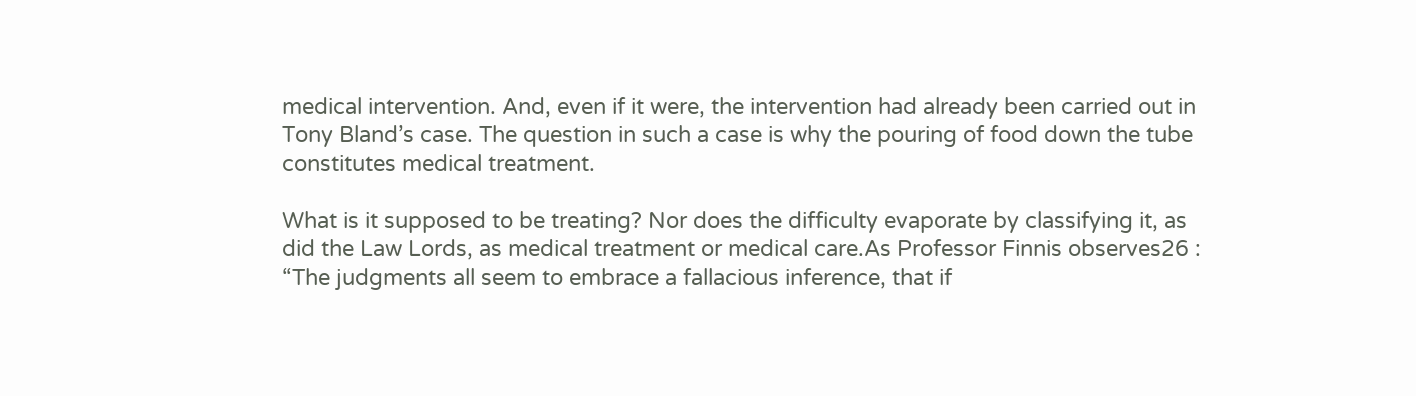medical intervention. And, even if it were, the intervention had already been carried out in Tony Bland’s case. The question in such a case is why the pouring of food down the tube constitutes medical treatment.

What is it supposed to be treating? Nor does the difficulty evaporate by classifying it, as did the Law Lords, as medical treatment or medical care.As Professor Finnis observes26 : “The judgments all seem to embrace a fallacious inference, that if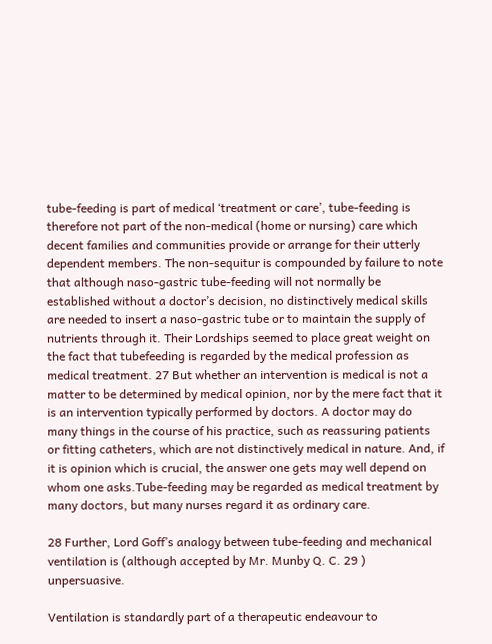tube-feeding is part of medical ‘treatment or care’, tube-feeding is therefore not part of the non-medical (home or nursing) care which decent families and communities provide or arrange for their utterly dependent members. The non-sequitur is compounded by failure to note that although naso-gastric tube-feeding will not normally be established without a doctor’s decision, no distinctively medical skills are needed to insert a naso-gastric tube or to maintain the supply of nutrients through it. Their Lordships seemed to place great weight on the fact that tubefeeding is regarded by the medical profession as medical treatment. 27 But whether an intervention is medical is not a matter to be determined by medical opinion, nor by the mere fact that it is an intervention typically performed by doctors. A doctor may do many things in the course of his practice, such as reassuring patients or fitting catheters, which are not distinctively medical in nature. And, if it is opinion which is crucial, the answer one gets may well depend on whom one asks.Tube-feeding may be regarded as medical treatment by many doctors, but many nurses regard it as ordinary care.

28 Further, Lord Goff’s analogy between tube-feeding and mechanical ventilation is (although accepted by Mr. Munby Q. C. 29 ) unpersuasive.

Ventilation is standardly part of a therapeutic endeavour to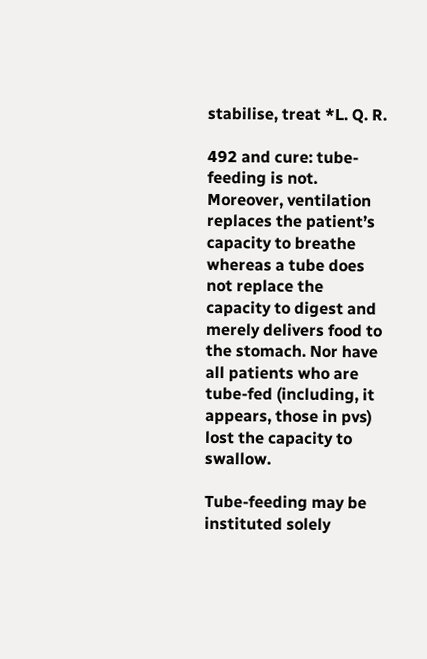stabilise, treat *L. Q. R.

492 and cure: tube-feeding is not. Moreover, ventilation replaces the patient’s capacity to breathe whereas a tube does not replace the capacity to digest and merely delivers food to the stomach. Nor have all patients who are tube-fed (including, it appears, those in pvs) lost the capacity to swallow.

Tube-feeding may be instituted solely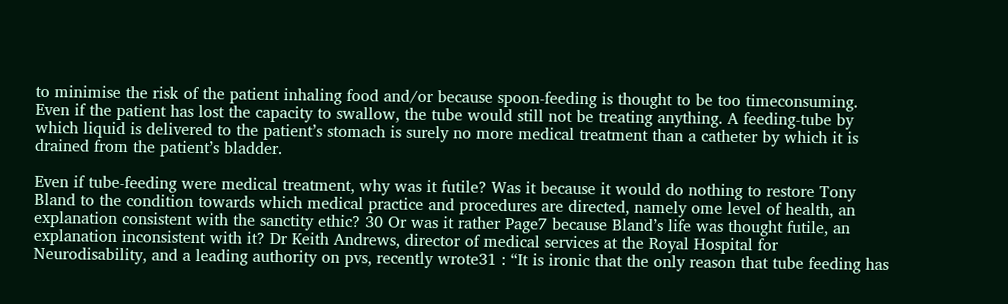to minimise the risk of the patient inhaling food and/or because spoon-feeding is thought to be too timeconsuming. Even if the patient has lost the capacity to swallow, the tube would still not be treating anything. A feeding-tube by which liquid is delivered to the patient’s stomach is surely no more medical treatment than a catheter by which it is drained from the patient’s bladder.

Even if tube-feeding were medical treatment, why was it futile? Was it because it would do nothing to restore Tony Bland to the condition towards which medical practice and procedures are directed, namely ome level of health, an explanation consistent with the sanctity ethic? 30 Or was it rather Page7 because Bland’s life was thought futile, an explanation inconsistent with it? Dr Keith Andrews, director of medical services at the Royal Hospital for Neurodisability, and a leading authority on pvs, recently wrote31 : “It is ironic that the only reason that tube feeding has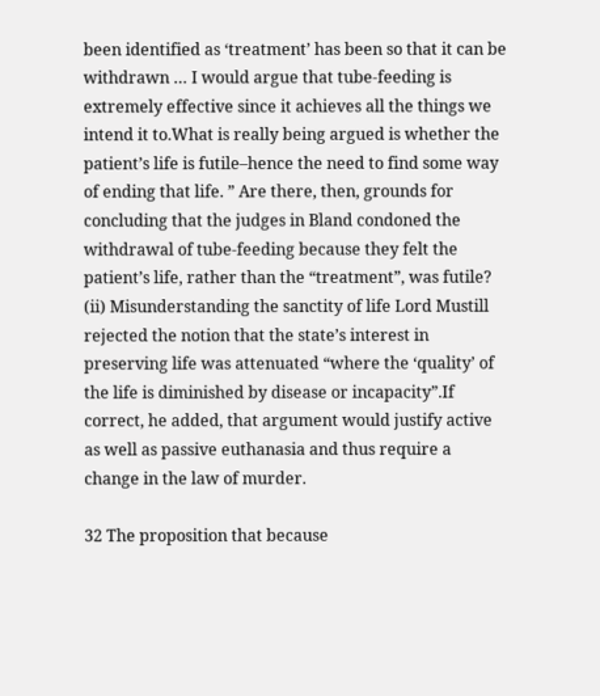been identified as ‘treatment’ has been so that it can be withdrawn … I would argue that tube-feeding is extremely effective since it achieves all the things we intend it to.What is really being argued is whether the patient’s life is futile–hence the need to find some way of ending that life. ” Are there, then, grounds for concluding that the judges in Bland condoned the withdrawal of tube-feeding because they felt the patient’s life, rather than the “treatment”, was futile? (ii) Misunderstanding the sanctity of life Lord Mustill rejected the notion that the state’s interest in preserving life was attenuated “where the ‘quality’ of the life is diminished by disease or incapacity”.If correct, he added, that argument would justify active as well as passive euthanasia and thus require a change in the law of murder.

32 The proposition that because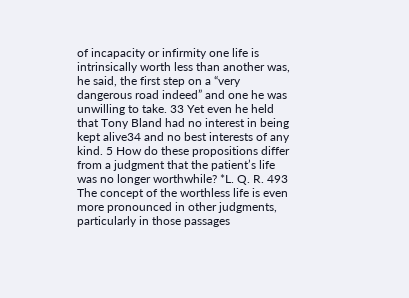of incapacity or infirmity one life is intrinsically worth less than another was, he said, the first step on a “very dangerous road indeed” and one he was unwilling to take. 33 Yet even he held that Tony Bland had no interest in being kept alive34 and no best interests of any kind. 5 How do these propositions differ from a judgment that the patient’s life was no longer worthwhile? *L. Q. R. 493 The concept of the worthless life is even more pronounced in other judgments, particularly in those passages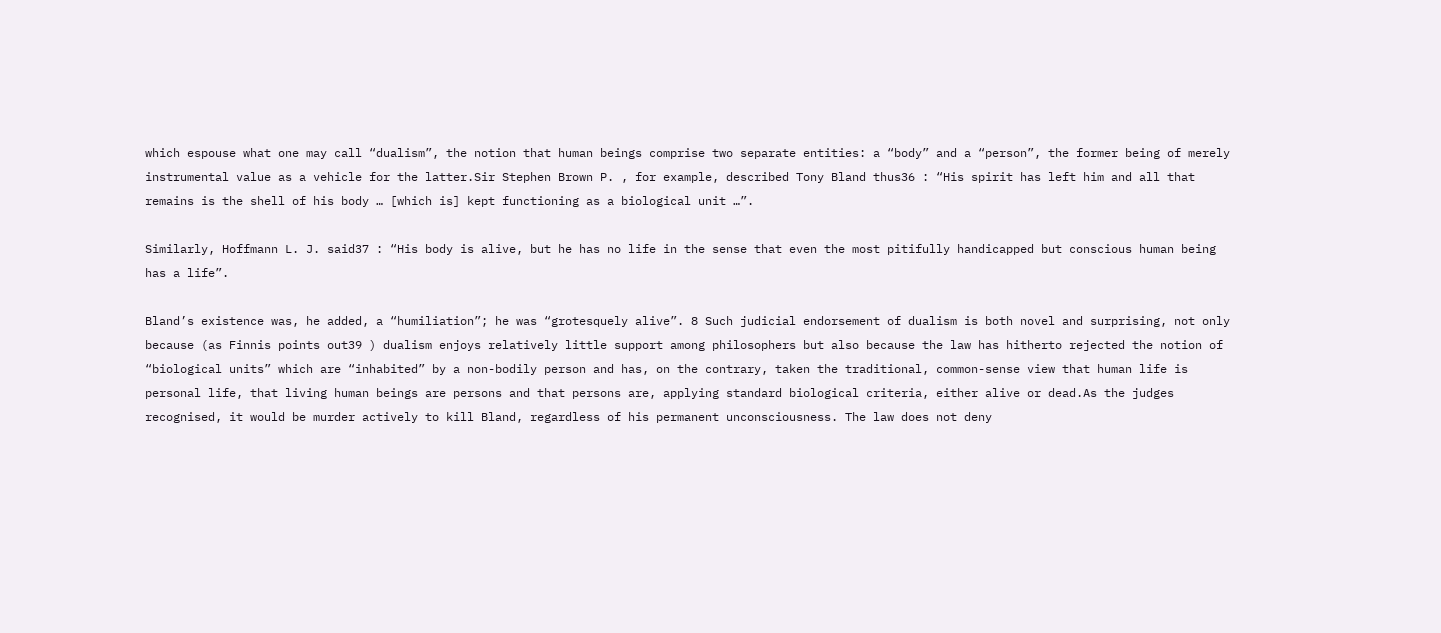which espouse what one may call “dualism”, the notion that human beings comprise two separate entities: a “body” and a “person”, the former being of merely instrumental value as a vehicle for the latter.Sir Stephen Brown P. , for example, described Tony Bland thus36 : “His spirit has left him and all that remains is the shell of his body … [which is] kept functioning as a biological unit …”.

Similarly, Hoffmann L. J. said37 : “His body is alive, but he has no life in the sense that even the most pitifully handicapped but conscious human being has a life”.

Bland’s existence was, he added, a “humiliation”; he was “grotesquely alive”. 8 Such judicial endorsement of dualism is both novel and surprising, not only because (as Finnis points out39 ) dualism enjoys relatively little support among philosophers but also because the law has hitherto rejected the notion of “biological units” which are “inhabited” by a non-bodily person and has, on the contrary, taken the traditional, common-sense view that human life is personal life, that living human beings are persons and that persons are, applying standard biological criteria, either alive or dead.As the judges recognised, it would be murder actively to kill Bland, regardless of his permanent unconsciousness. The law does not deny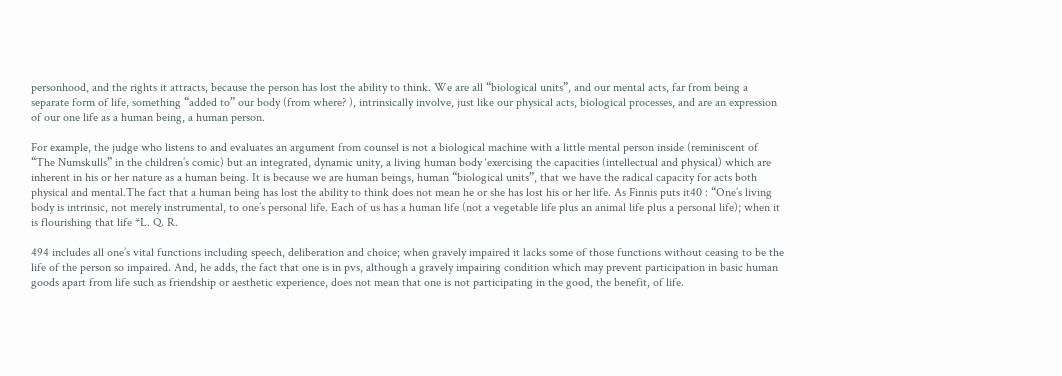personhood, and the rights it attracts, because the person has lost the ability to think. We are all “biological units”, and our mental acts, far from being a separate form of life, something “added to” our body (from where? ), intrinsically involve, just like our physical acts, biological processes, and are an expression of our one life as a human being, a human person.

For example, the judge who listens to and evaluates an argument from counsel is not a biological machine with a little mental person inside (reminiscent of “The Numskulls” in the children’s comic) but an integrated, dynamic unity, a living human body ‘exercising the capacities (intellectual and physical) which are inherent in his or her nature as a human being. It is because we are human beings, human “biological units”, that we have the radical capacity for acts both physical and mental.The fact that a human being has lost the ability to think does not mean he or she has lost his or her life. As Finnis puts it40 : “One’s living body is intrinsic, not merely instrumental, to one’s personal life. Each of us has a human life (not a vegetable life plus an animal life plus a personal life); when it is flourishing that life *L. Q. R.

494 includes all one’s vital functions including speech, deliberation and choice; when gravely impaired it lacks some of those functions without ceasing to be the life of the person so impaired. And, he adds, the fact that one is in pvs, although a gravely impairing condition which may prevent participation in basic human goods apart from life such as friendship or aesthetic experience, does not mean that one is not participating in the good, the benefit, of life.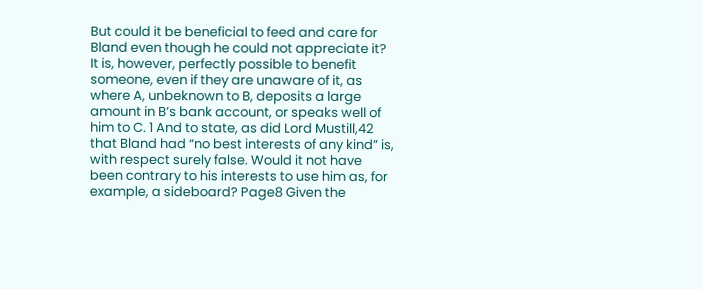But could it be beneficial to feed and care for Bland even though he could not appreciate it? It is, however, perfectly possible to benefit someone, even if they are unaware of it, as where A, unbeknown to B, deposits a large amount in B’s bank account, or speaks well of him to C. 1 And to state, as did Lord Mustill,42 that Bland had “no best interests of any kind” is, with respect surely false. Would it not have been contrary to his interests to use him as, for example, a sideboard? Page8 Given the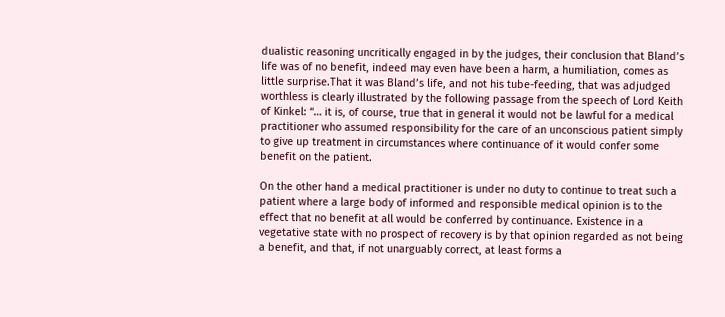dualistic reasoning uncritically engaged in by the judges, their conclusion that Bland’s life was of no benefit, indeed may even have been a harm, a humiliation, comes as little surprise.That it was Bland’s life, and not his tube-feeding, that was adjudged worthless is clearly illustrated by the following passage from the speech of Lord Keith of Kinkel: “… it is, of course, true that in general it would not be lawful for a medical practitioner who assumed responsibility for the care of an unconscious patient simply to give up treatment in circumstances where continuance of it would confer some benefit on the patient.

On the other hand a medical practitioner is under no duty to continue to treat such a patient where a large body of informed and responsible medical opinion is to the effect that no benefit at all would be conferred by continuance. Existence in a vegetative state with no prospect of recovery is by that opinion regarded as not being a benefit, and that, if not unarguably correct, at least forms a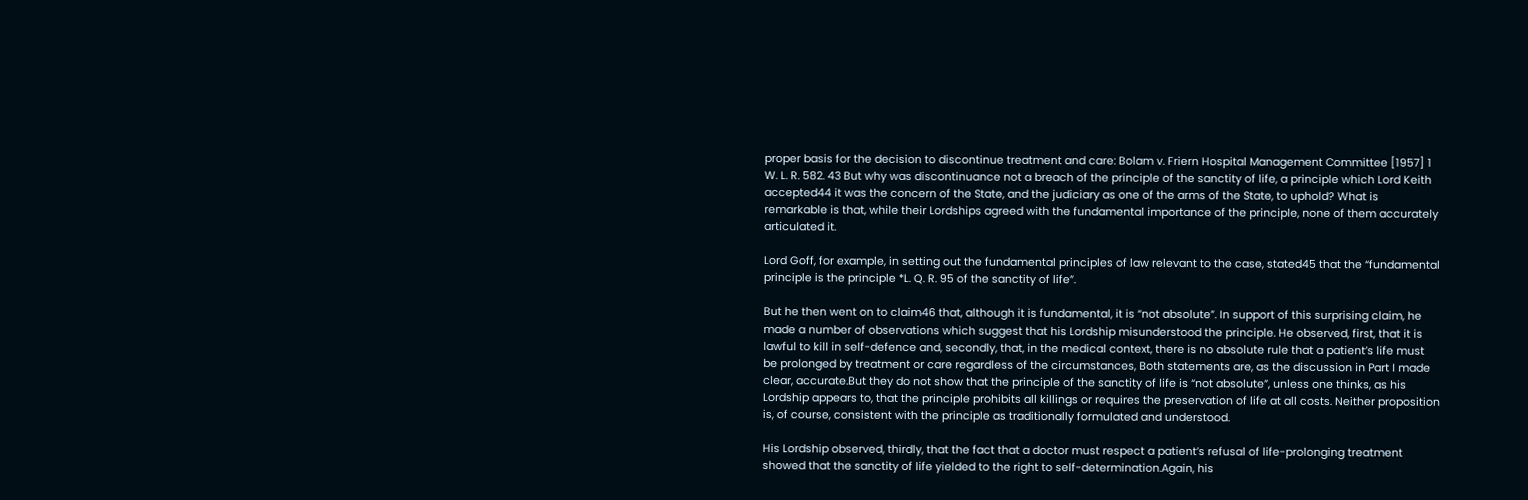proper basis for the decision to discontinue treatment and care: Bolam v. Friern Hospital Management Committee [1957] 1 W. L. R. 582. 43 But why was discontinuance not a breach of the principle of the sanctity of life, a principle which Lord Keith accepted44 it was the concern of the State, and the judiciary as one of the arms of the State, to uphold? What is remarkable is that, while their Lordships agreed with the fundamental importance of the principle, none of them accurately articulated it.

Lord Goff, for example, in setting out the fundamental principles of law relevant to the case, stated45 that the “fundamental principle is the principle *L. Q. R. 95 of the sanctity of life”.

But he then went on to claim46 that, although it is fundamental, it is “not absolute”. In support of this surprising claim, he made a number of observations which suggest that his Lordship misunderstood the principle. He observed, first, that it is lawful to kill in self-defence and, secondly, that, in the medical context, there is no absolute rule that a patient’s life must be prolonged by treatment or care regardless of the circumstances, Both statements are, as the discussion in Part I made clear, accurate.But they do not show that the principle of the sanctity of life is “not absolute”, unless one thinks, as his Lordship appears to, that the principle prohibits all killings or requires the preservation of life at all costs. Neither proposition is, of course, consistent with the principle as traditionally formulated and understood.

His Lordship observed, thirdly, that the fact that a doctor must respect a patient’s refusal of life-prolonging treatment showed that the sanctity of life yielded to the right to self-determination.Again, his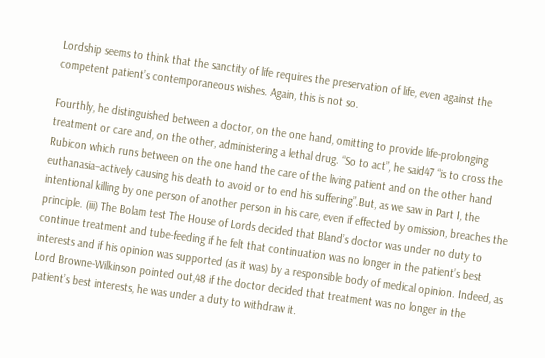Lordship seems to think that the sanctity of life requires the preservation of life, even against the competent patient’s contemporaneous wishes. Again, this is not so.

Fourthly, he distinguished between a doctor, on the one hand, omitting to provide life-prolonging treatment or care and, on the other, administering a lethal drug. “So to act”, he said47 “is to cross the Rubicon which runs between on the one hand the care of the living patient and on the other hand euthanasia–actively causing his death to avoid or to end his suffering”.But, as we saw in Part I, the intentional killing by one person of another person in his care, even if effected by omission, breaches the principle. (iii) The Bolam test The House of Lords decided that Bland’s doctor was under no duty to continue treatment and tube-feeding if he felt that continuation was no longer in the patient’s best interests and if his opinion was supported (as it was) by a responsible body of medical opinion. Indeed, as Lord Browne-Wilkinson pointed out,48 if the doctor decided that treatment was no longer in the patient’s best interests, he was under a duty to withdraw it.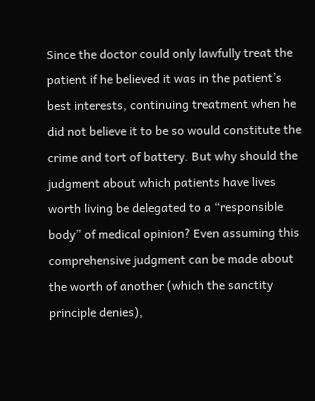Since the doctor could only lawfully treat the patient if he believed it was in the patient’s best interests, continuing treatment when he did not believe it to be so would constitute the crime and tort of battery. But why should the judgment about which patients have lives worth living be delegated to a “responsible body” of medical opinion? Even assuming this comprehensive judgment can be made about the worth of another (which the sanctity principle denies),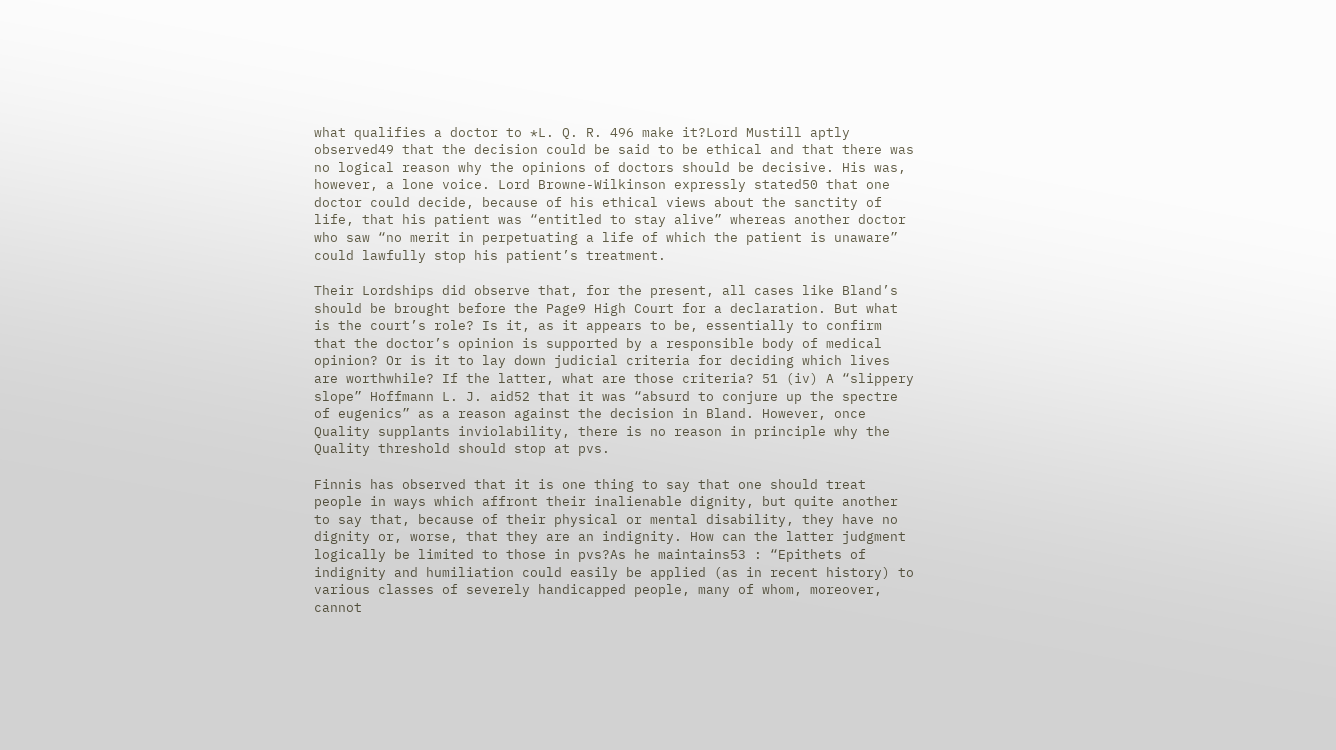what qualifies a doctor to *L. Q. R. 496 make it?Lord Mustill aptly observed49 that the decision could be said to be ethical and that there was no logical reason why the opinions of doctors should be decisive. His was, however, a lone voice. Lord Browne-Wilkinson expressly stated50 that one doctor could decide, because of his ethical views about the sanctity of life, that his patient was “entitled to stay alive” whereas another doctor who saw “no merit in perpetuating a life of which the patient is unaware” could lawfully stop his patient’s treatment.

Their Lordships did observe that, for the present, all cases like Bland’s should be brought before the Page9 High Court for a declaration. But what is the court’s role? Is it, as it appears to be, essentially to confirm that the doctor’s opinion is supported by a responsible body of medical opinion? Or is it to lay down judicial criteria for deciding which lives are worthwhile? If the latter, what are those criteria? 51 (iv) A “slippery slope” Hoffmann L. J. aid52 that it was “absurd to conjure up the spectre of eugenics” as a reason against the decision in Bland. However, once Quality supplants inviolability, there is no reason in principle why the Quality threshold should stop at pvs.

Finnis has observed that it is one thing to say that one should treat people in ways which affront their inalienable dignity, but quite another to say that, because of their physical or mental disability, they have no dignity or, worse, that they are an indignity. How can the latter judgment logically be limited to those in pvs?As he maintains53 : “Epithets of indignity and humiliation could easily be applied (as in recent history) to various classes of severely handicapped people, many of whom, moreover, cannot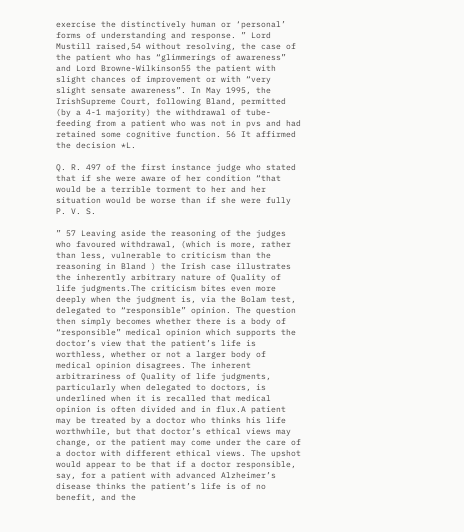exercise the distinctively human or ‘personal’ forms of understanding and response. ” Lord Mustill raised,54 without resolving, the case of the patient who has “glimmerings of awareness” and Lord Browne-Wilkinson55 the patient with slight chances of improvement or with “very slight sensate awareness”. In May 1995, the IrishSupreme Court, following Bland, permitted (by a 4-1 majority) the withdrawal of tube-feeding from a patient who was not in pvs and had retained some cognitive function. 56 It affirmed the decision *L.

Q. R. 497 of the first instance judge who stated that if she were aware of her condition “that would be a terrible torment to her and her situation would be worse than if she were fully P. V. S.

” 57 Leaving aside the reasoning of the judges who favoured withdrawal, (which is more, rather than less, vulnerable to criticism than the reasoning in Bland ) the Irish case illustrates the inherently arbitrary nature of Quality of life judgments.The criticism bites even more deeply when the judgment is, via the Bolam test, delegated to “responsible” opinion. The question then simply becomes whether there is a body of “responsible” medical opinion which supports the doctor’s view that the patient’s life is worthless, whether or not a larger body of medical opinion disagrees. The inherent arbitrariness of Quality of life judgments, particularly when delegated to doctors, is underlined when it is recalled that medical opinion is often divided and in flux.A patient may be treated by a doctor who thinks his life worthwhile, but that doctor’s ethical views may change, or the patient may come under the care of a doctor with different ethical views. The upshot would appear to be that if a doctor responsible, say, for a patient with advanced Alzheimer’s disease thinks the patient’s life is of no benefit, and the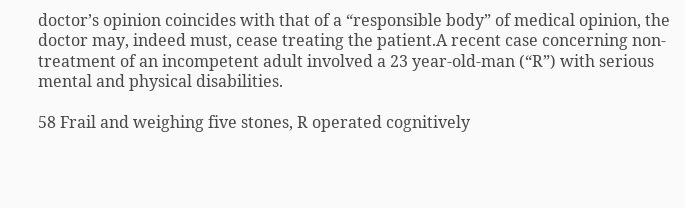doctor’s opinion coincides with that of a “responsible body” of medical opinion, the doctor may, indeed must, cease treating the patient.A recent case concerning non-treatment of an incompetent adult involved a 23 year-old-man (“R”) with serious mental and physical disabilities.

58 Frail and weighing five stones, R operated cognitively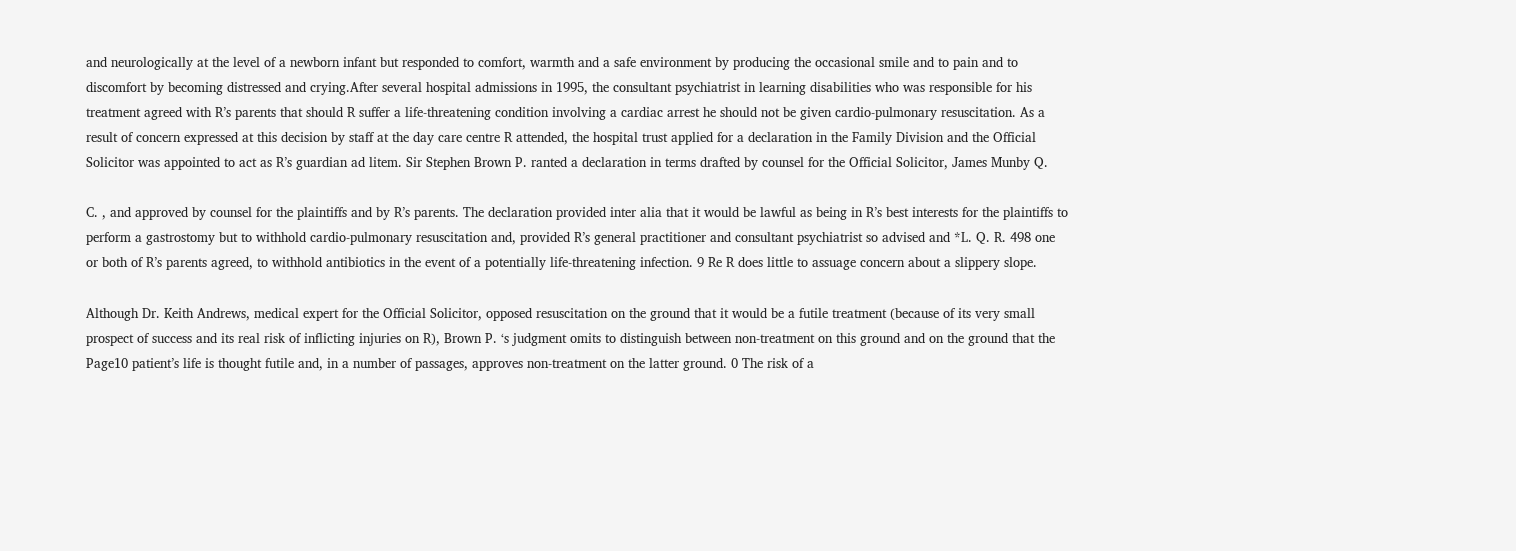and neurologically at the level of a newborn infant but responded to comfort, warmth and a safe environment by producing the occasional smile and to pain and to discomfort by becoming distressed and crying.After several hospital admissions in 1995, the consultant psychiatrist in learning disabilities who was responsible for his treatment agreed with R’s parents that should R suffer a life-threatening condition involving a cardiac arrest he should not be given cardio-pulmonary resuscitation. As a result of concern expressed at this decision by staff at the day care centre R attended, the hospital trust applied for a declaration in the Family Division and the Official Solicitor was appointed to act as R’s guardian ad litem. Sir Stephen Brown P. ranted a declaration in terms drafted by counsel for the Official Solicitor, James Munby Q.

C. , and approved by counsel for the plaintiffs and by R’s parents. The declaration provided inter alia that it would be lawful as being in R’s best interests for the plaintiffs to perform a gastrostomy but to withhold cardio-pulmonary resuscitation and, provided R’s general practitioner and consultant psychiatrist so advised and *L. Q. R. 498 one or both of R’s parents agreed, to withhold antibiotics in the event of a potentially life-threatening infection. 9 Re R does little to assuage concern about a slippery slope.

Although Dr. Keith Andrews, medical expert for the Official Solicitor, opposed resuscitation on the ground that it would be a futile treatment (because of its very small prospect of success and its real risk of inflicting injuries on R), Brown P. ‘s judgment omits to distinguish between non-treatment on this ground and on the ground that the Page10 patient’s life is thought futile and, in a number of passages, approves non-treatment on the latter ground. 0 The risk of a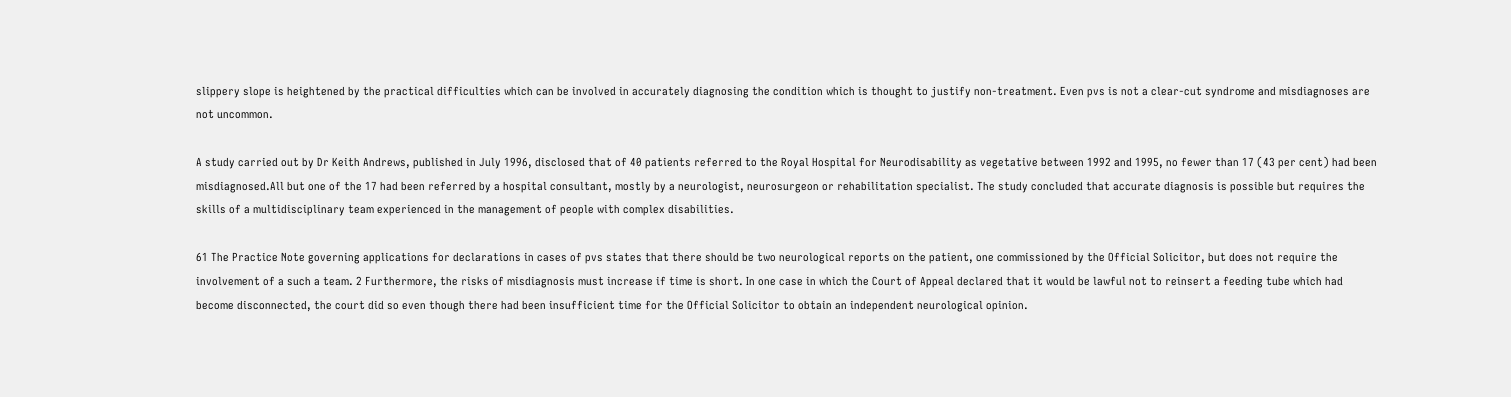slippery slope is heightened by the practical difficulties which can be involved in accurately diagnosing the condition which is thought to justify non-treatment. Even pvs is not a clear-cut syndrome and misdiagnoses are not uncommon.

A study carried out by Dr Keith Andrews, published in July 1996, disclosed that of 40 patients referred to the Royal Hospital for Neurodisability as vegetative between 1992 and 1995, no fewer than 17 (43 per cent) had been misdiagnosed.All but one of the 17 had been referred by a hospital consultant, mostly by a neurologist, neurosurgeon or rehabilitation specialist. The study concluded that accurate diagnosis is possible but requires the skills of a multidisciplinary team experienced in the management of people with complex disabilities.

61 The Practice Note governing applications for declarations in cases of pvs states that there should be two neurological reports on the patient, one commissioned by the Official Solicitor, but does not require the involvement of a such a team. 2 Furthermore, the risks of misdiagnosis must increase if time is short. In one case in which the Court of Appeal declared that it would be lawful not to reinsert a feeding tube which had become disconnected, the court did so even though there had been insufficient time for the Official Solicitor to obtain an independent neurological opinion.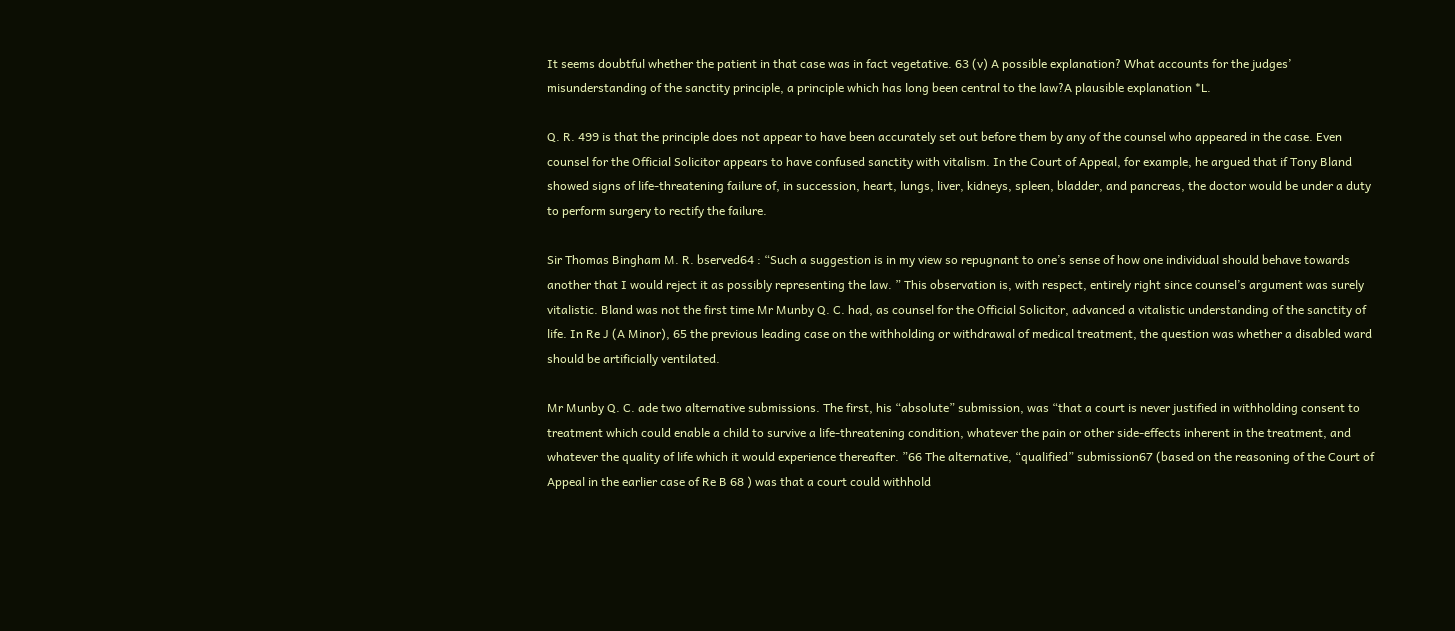It seems doubtful whether the patient in that case was in fact vegetative. 63 (v) A possible explanation? What accounts for the judges’ misunderstanding of the sanctity principle, a principle which has long been central to the law?A plausible explanation *L.

Q. R. 499 is that the principle does not appear to have been accurately set out before them by any of the counsel who appeared in the case. Even counsel for the Official Solicitor appears to have confused sanctity with vitalism. In the Court of Appeal, for example, he argued that if Tony Bland showed signs of life-threatening failure of, in succession, heart, lungs, liver, kidneys, spleen, bladder, and pancreas, the doctor would be under a duty to perform surgery to rectify the failure.

Sir Thomas Bingham M. R. bserved64 : “Such a suggestion is in my view so repugnant to one’s sense of how one individual should behave towards another that I would reject it as possibly representing the law. ” This observation is, with respect, entirely right since counsel’s argument was surely vitalistic. Bland was not the first time Mr Munby Q. C. had, as counsel for the Official Solicitor, advanced a vitalistic understanding of the sanctity of life. In Re J (A Minor), 65 the previous leading case on the withholding or withdrawal of medical treatment, the question was whether a disabled ward should be artificially ventilated.

Mr Munby Q. C. ade two alternative submissions. The first, his “absolute” submission, was “that a court is never justified in withholding consent to treatment which could enable a child to survive a life-threatening condition, whatever the pain or other side-effects inherent in the treatment, and whatever the quality of life which it would experience thereafter. ”66 The alternative, “qualified” submission67 (based on the reasoning of the Court of Appeal in the earlier case of Re B 68 ) was that a court could withhold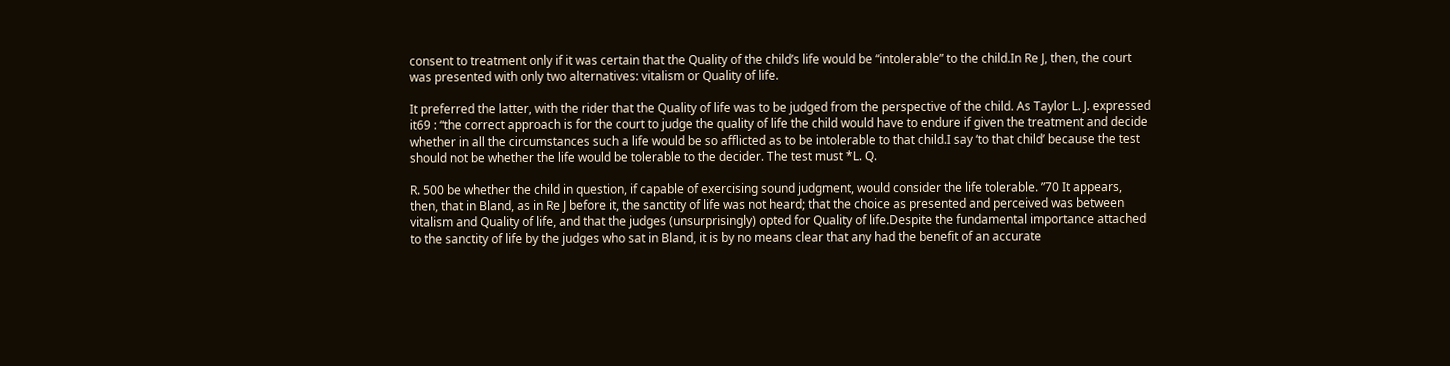consent to treatment only if it was certain that the Quality of the child’s life would be “intolerable” to the child.In Re J, then, the court was presented with only two alternatives: vitalism or Quality of life.

It preferred the latter, with the rider that the Quality of life was to be judged from the perspective of the child. As Taylor L. J. expressed it69 : “the correct approach is for the court to judge the quality of life the child would have to endure if given the treatment and decide whether in all the circumstances such a life would be so afflicted as to be intolerable to that child.I say ‘to that child’ because the test should not be whether the life would be tolerable to the decider. The test must *L. Q.

R. 500 be whether the child in question, if capable of exercising sound judgment, would consider the life tolerable. ”70 It appears, then, that in Bland, as in Re J before it, the sanctity of life was not heard; that the choice as presented and perceived was between vitalism and Quality of life, and that the judges (unsurprisingly) opted for Quality of life.Despite the fundamental importance attached to the sanctity of life by the judges who sat in Bland, it is by no means clear that any had the benefit of an accurate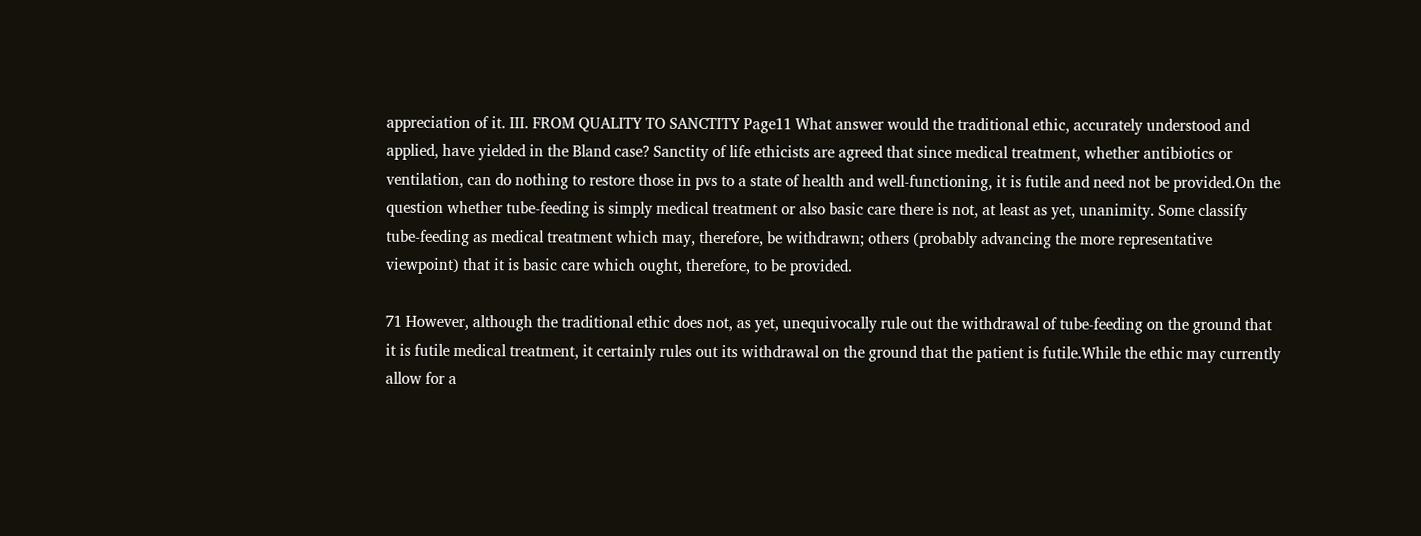appreciation of it. III. FROM QUALITY TO SANCTITY Page11 What answer would the traditional ethic, accurately understood and applied, have yielded in the Bland case? Sanctity of life ethicists are agreed that since medical treatment, whether antibiotics or ventilation, can do nothing to restore those in pvs to a state of health and well-functioning, it is futile and need not be provided.On the question whether tube-feeding is simply medical treatment or also basic care there is not, at least as yet, unanimity. Some classify tube-feeding as medical treatment which may, therefore, be withdrawn; others (probably advancing the more representative viewpoint) that it is basic care which ought, therefore, to be provided.

71 However, although the traditional ethic does not, as yet, unequivocally rule out the withdrawal of tube-feeding on the ground that it is futile medical treatment, it certainly rules out its withdrawal on the ground that the patient is futile.While the ethic may currently allow for a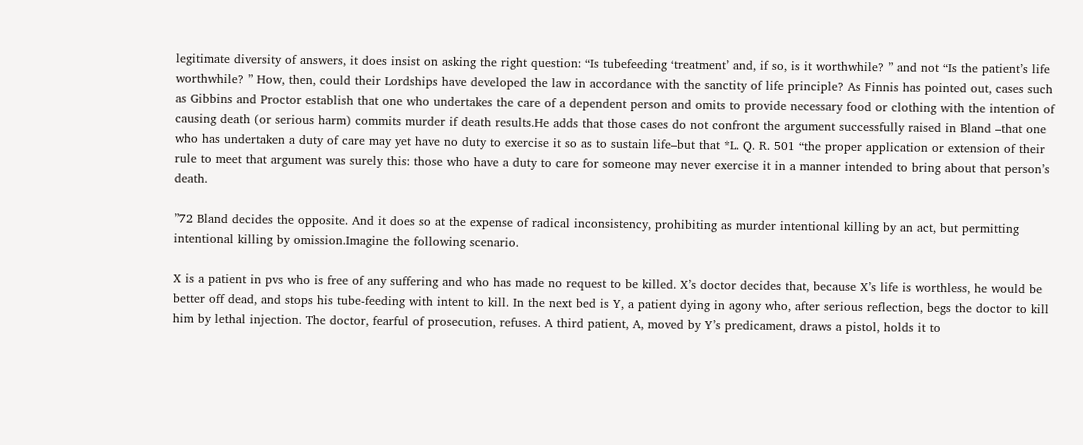legitimate diversity of answers, it does insist on asking the right question: “Is tubefeeding ‘treatment’ and, if so, is it worthwhile? ” and not “Is the patient’s life worthwhile? ” How, then, could their Lordships have developed the law in accordance with the sanctity of life principle? As Finnis has pointed out, cases such as Gibbins and Proctor establish that one who undertakes the care of a dependent person and omits to provide necessary food or clothing with the intention of causing death (or serious harm) commits murder if death results.He adds that those cases do not confront the argument successfully raised in Bland –that one who has undertaken a duty of care may yet have no duty to exercise it so as to sustain life–but that *L. Q. R. 501 “the proper application or extension of their rule to meet that argument was surely this: those who have a duty to care for someone may never exercise it in a manner intended to bring about that person’s death.

”72 Bland decides the opposite. And it does so at the expense of radical inconsistency, prohibiting as murder intentional killing by an act, but permitting intentional killing by omission.Imagine the following scenario.

X is a patient in pvs who is free of any suffering and who has made no request to be killed. X’s doctor decides that, because X’s life is worthless, he would be better off dead, and stops his tube-feeding with intent to kill. In the next bed is Y, a patient dying in agony who, after serious reflection, begs the doctor to kill him by lethal injection. The doctor, fearful of prosecution, refuses. A third patient, A, moved by Y’s predicament, draws a pistol, holds it to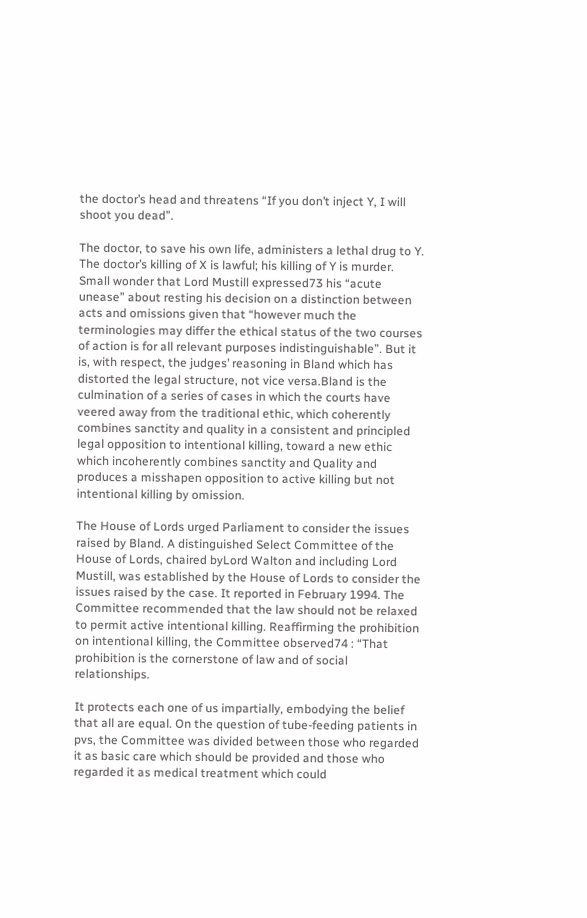the doctor’s head and threatens “If you don’t inject Y, I will shoot you dead”.

The doctor, to save his own life, administers a lethal drug to Y. The doctor’s killing of X is lawful; his killing of Y is murder. Small wonder that Lord Mustill expressed73 his “acute unease” about resting his decision on a distinction between acts and omissions given that “however much the terminologies may differ the ethical status of the two courses of action is for all relevant purposes indistinguishable”. But it is, with respect, the judges’ reasoning in Bland which has distorted the legal structure, not vice versa.Bland is the culmination of a series of cases in which the courts have veered away from the traditional ethic, which coherently combines sanctity and quality in a consistent and principled legal opposition to intentional killing, toward a new ethic which incoherently combines sanctity and Quality and produces a misshapen opposition to active killing but not intentional killing by omission.

The House of Lords urged Parliament to consider the issues raised by Bland. A distinguished Select Committee of the House of Lords, chaired byLord Walton and including Lord Mustill, was established by the House of Lords to consider the issues raised by the case. It reported in February 1994. The Committee recommended that the law should not be relaxed to permit active intentional killing. Reaffirming the prohibition on intentional killing, the Committee observed74 : “That prohibition is the cornerstone of law and of social relationships.

It protects each one of us impartially, embodying the belief that all are equal. On the question of tube-feeding patients in pvs, the Committee was divided between those who regarded it as basic care which should be provided and those who regarded it as medical treatment which could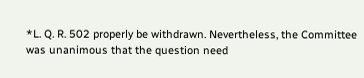*L. Q. R. 502 properly be withdrawn. Nevertheless, the Committee was unanimous that the question need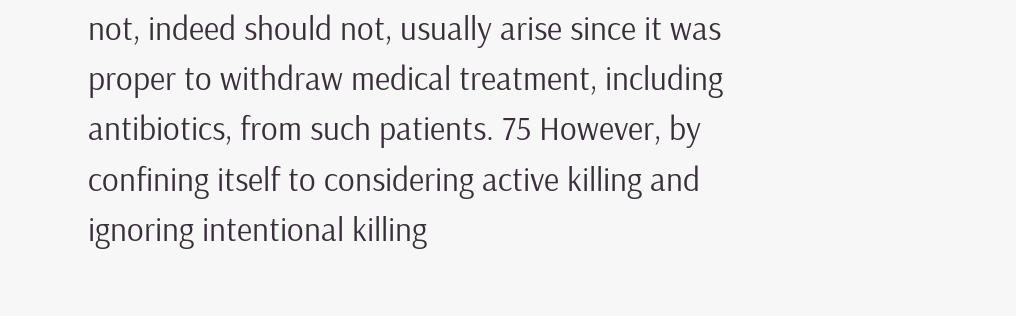not, indeed should not, usually arise since it was proper to withdraw medical treatment, including antibiotics, from such patients. 75 However, by confining itself to considering active killing and ignoring intentional killing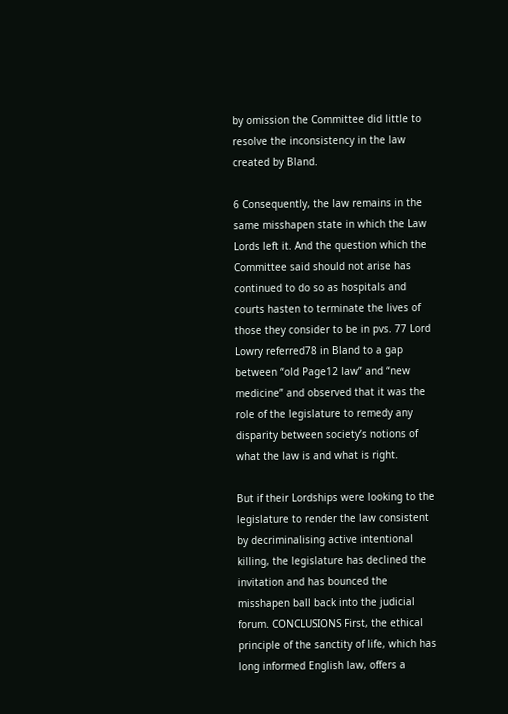by omission the Committee did little to resolve the inconsistency in the law created by Bland.

6 Consequently, the law remains in the same misshapen state in which the Law Lords left it. And the question which the Committee said should not arise has continued to do so as hospitals and courts hasten to terminate the lives of those they consider to be in pvs. 77 Lord Lowry referred78 in Bland to a gap between “old Page12 law” and “new medicine” and observed that it was the role of the legislature to remedy any disparity between society’s notions of what the law is and what is right.

But if their Lordships were looking to the legislature to render the law consistent by decriminalising active intentional killing, the legislature has declined the invitation and has bounced the misshapen ball back into the judicial forum. CONCLUSIONS First, the ethical principle of the sanctity of life, which has long informed English law, offers a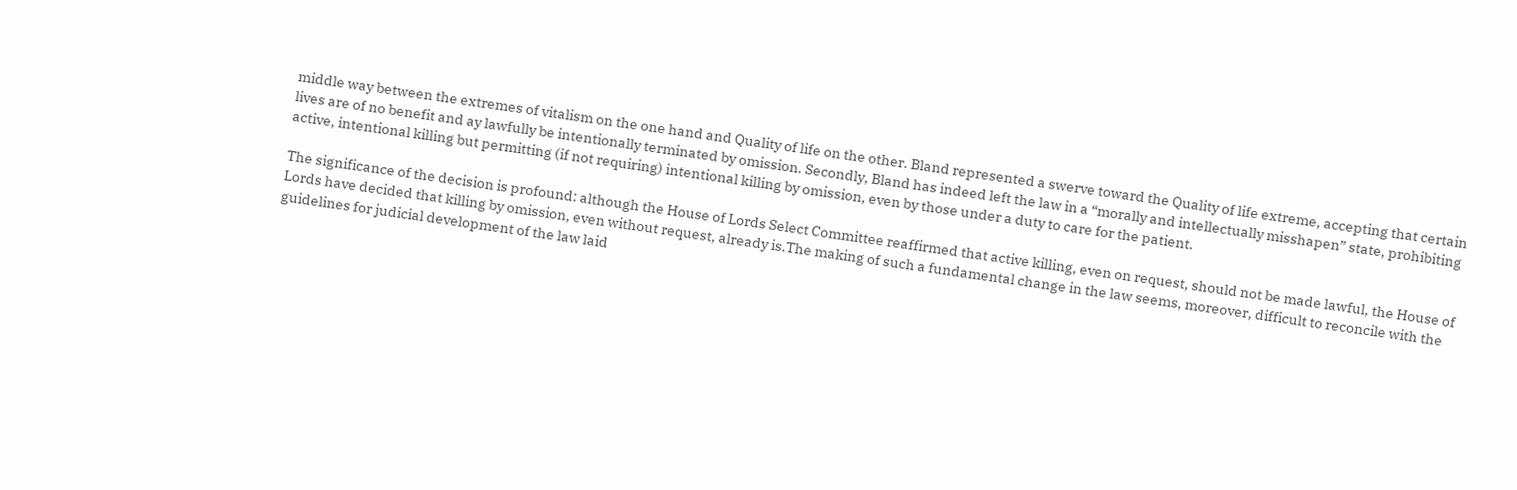middle way between the extremes of vitalism on the one hand and Quality of life on the other. Bland represented a swerve toward the Quality of life extreme, accepting that certain lives are of no benefit and ay lawfully be intentionally terminated by omission. Secondly, Bland has indeed left the law in a “morally and intellectually misshapen” state, prohibiting active, intentional killing but permitting (if not requiring) intentional killing by omission, even by those under a duty to care for the patient.

The significance of the decision is profound: although the House of Lords Select Committee reaffirmed that active killing, even on request, should not be made lawful, the House of Lords have decided that killing by omission, even without request, already is.The making of such a fundamental change in the law seems, moreover, difficult to reconcile with the guidelines for judicial development of the law laid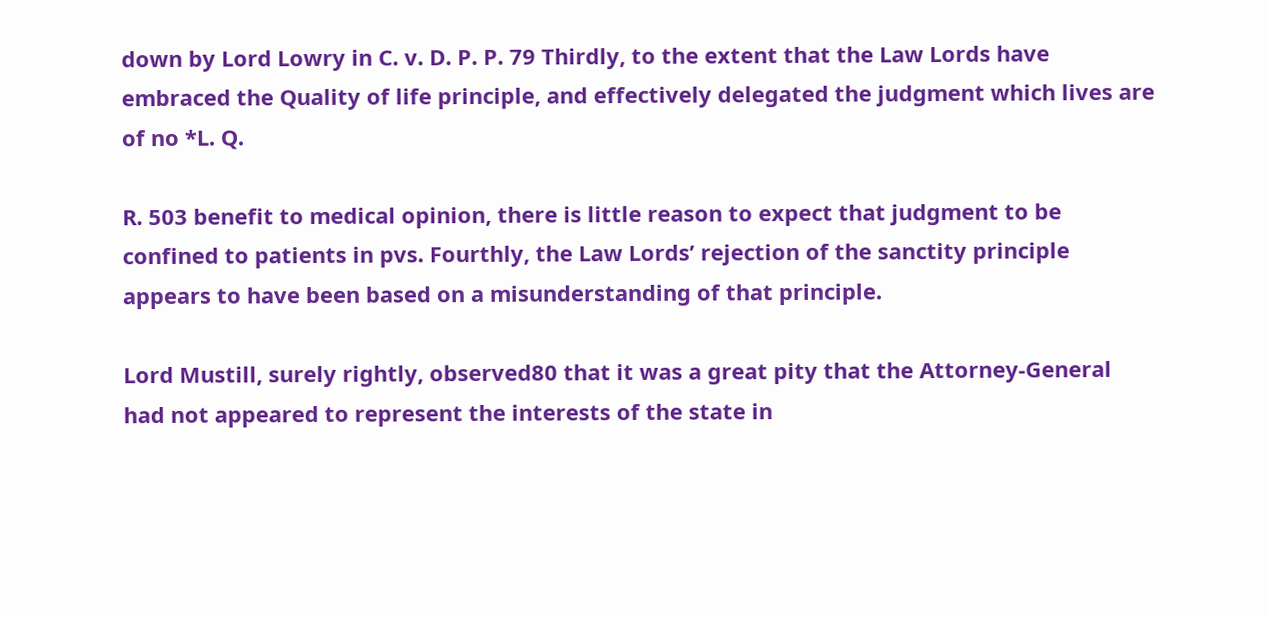down by Lord Lowry in C. v. D. P. P. 79 Thirdly, to the extent that the Law Lords have embraced the Quality of life principle, and effectively delegated the judgment which lives are of no *L. Q.

R. 503 benefit to medical opinion, there is little reason to expect that judgment to be confined to patients in pvs. Fourthly, the Law Lords’ rejection of the sanctity principle appears to have been based on a misunderstanding of that principle.

Lord Mustill, surely rightly, observed80 that it was a great pity that the Attorney-General had not appeared to represent the interests of the state in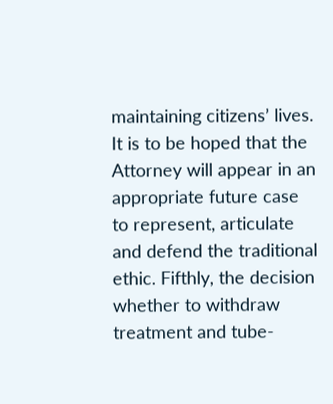maintaining citizens’ lives. It is to be hoped that the Attorney will appear in an appropriate future case to represent, articulate and defend the traditional ethic. Fifthly, the decision whether to withdraw treatment and tube-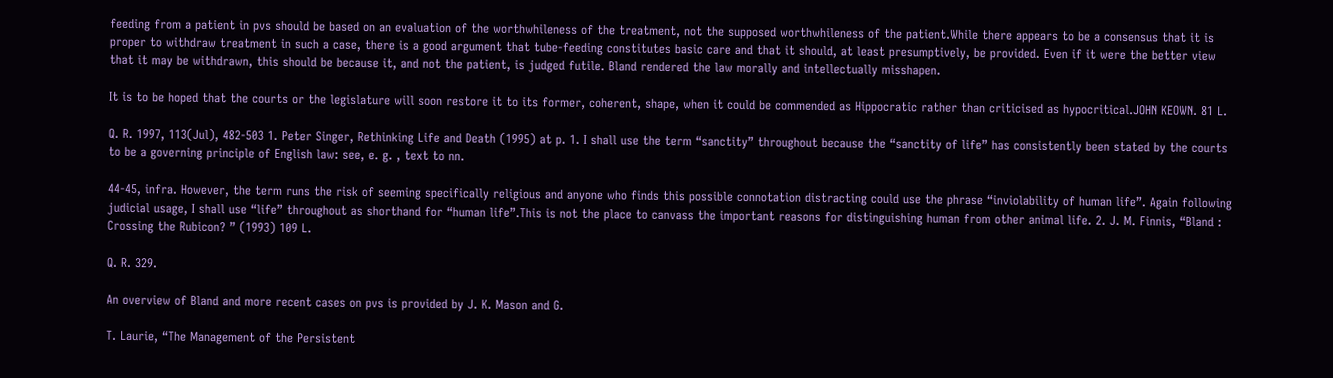feeding from a patient in pvs should be based on an evaluation of the worthwhileness of the treatment, not the supposed worthwhileness of the patient.While there appears to be a consensus that it is proper to withdraw treatment in such a case, there is a good argument that tube-feeding constitutes basic care and that it should, at least presumptively, be provided. Even if it were the better view that it may be withdrawn, this should be because it, and not the patient, is judged futile. Bland rendered the law morally and intellectually misshapen.

It is to be hoped that the courts or the legislature will soon restore it to its former, coherent, shape, when it could be commended as Hippocratic rather than criticised as hypocritical.JOHN KEOWN. 81 L.

Q. R. 1997, 113(Jul), 482-503 1. Peter Singer, Rethinking Life and Death (1995) at p. 1. I shall use the term “sanctity” throughout because the “sanctity of life” has consistently been stated by the courts to be a governing principle of English law: see, e. g. , text to nn.

44-45, infra. However, the term runs the risk of seeming specifically religious and anyone who finds this possible connotation distracting could use the phrase “inviolability of human life”. Again following judicial usage, I shall use “life” throughout as shorthand for “human life”.This is not the place to canvass the important reasons for distinguishing human from other animal life. 2. J. M. Finnis, “Bland : Crossing the Rubicon? ” (1993) 109 L.

Q. R. 329.

An overview of Bland and more recent cases on pvs is provided by J. K. Mason and G.

T. Laurie, “The Management of the Persistent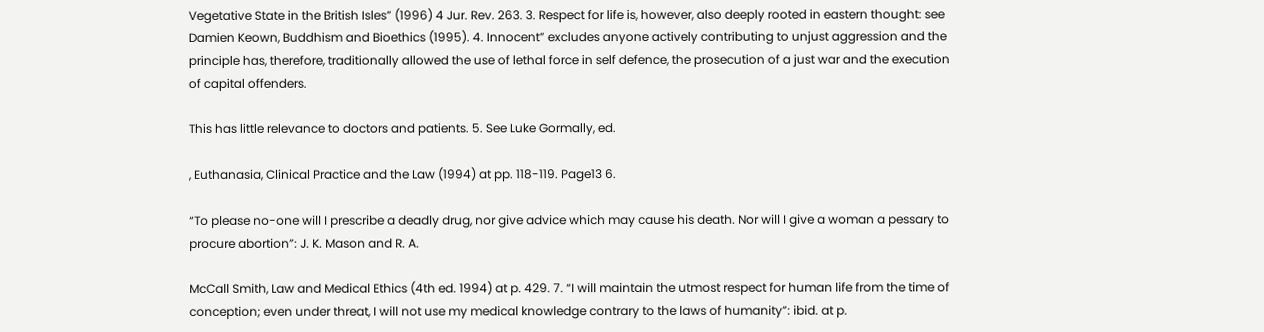Vegetative State in the British Isles” (1996) 4 Jur. Rev. 263. 3. Respect for life is, however, also deeply rooted in eastern thought: see Damien Keown, Buddhism and Bioethics (1995). 4. Innocent” excludes anyone actively contributing to unjust aggression and the principle has, therefore, traditionally allowed the use of lethal force in self defence, the prosecution of a just war and the execution of capital offenders.

This has little relevance to doctors and patients. 5. See Luke Gormally, ed.

, Euthanasia, Clinical Practice and the Law (1994) at pp. 118-119. Page13 6.

“To please no-one will I prescribe a deadly drug, nor give advice which may cause his death. Nor will I give a woman a pessary to procure abortion”: J. K. Mason and R. A.

McCall Smith, Law and Medical Ethics (4th ed. 1994) at p. 429. 7. “I will maintain the utmost respect for human life from the time of conception; even under threat, I will not use my medical knowledge contrary to the laws of humanity”: ibid. at p.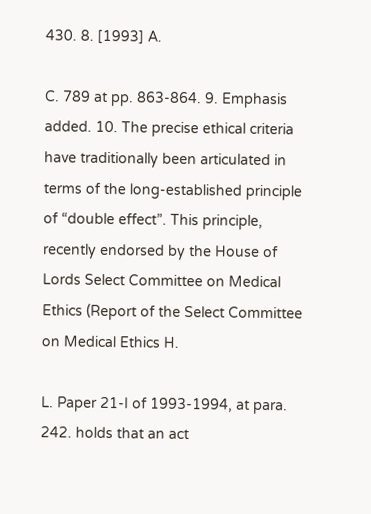430. 8. [1993] A.

C. 789 at pp. 863-864. 9. Emphasis added. 10. The precise ethical criteria have traditionally been articulated in terms of the long-established principle of “double effect”. This principle, recently endorsed by the House of Lords Select Committee on Medical Ethics (Report of the Select Committee on Medical Ethics H.

L. Paper 21-I of 1993-1994, at para. 242. holds that an act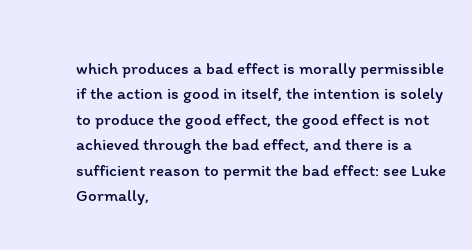which produces a bad effect is morally permissible if the action is good in itself, the intention is solely to produce the good effect, the good effect is not achieved through the bad effect, and there is a sufficient reason to permit the bad effect: see Luke Gormally,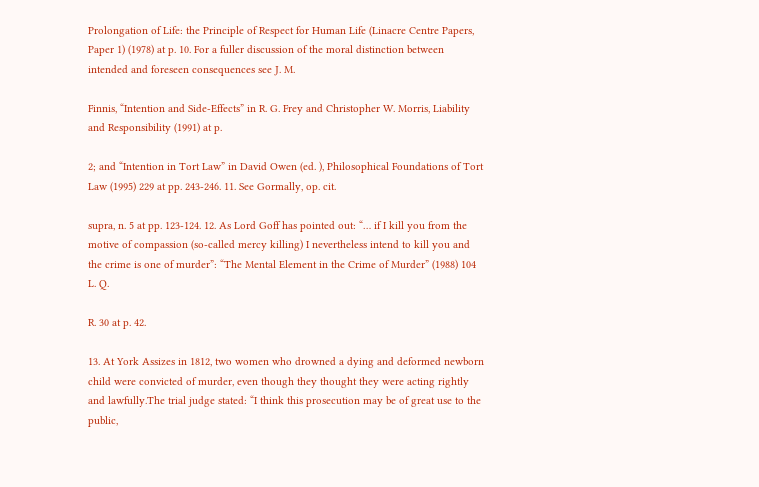Prolongation of Life: the Principle of Respect for Human Life (Linacre Centre Papers, Paper 1) (1978) at p. 10. For a fuller discussion of the moral distinction between intended and foreseen consequences see J. M.

Finnis, “Intention and Side-Effects” in R. G. Frey and Christopher W. Morris, Liability and Responsibility (1991) at p.

2; and “Intention in Tort Law” in David Owen (ed. ), Philosophical Foundations of Tort Law (1995) 229 at pp. 243-246. 11. See Gormally, op. cit.

supra, n. 5 at pp. 123-124. 12. As Lord Goff has pointed out: “… if I kill you from the motive of compassion (so-called mercy killing) I nevertheless intend to kill you and the crime is one of murder”: “The Mental Element in the Crime of Murder” (1988) 104 L. Q.

R. 30 at p. 42.

13. At York Assizes in 1812, two women who drowned a dying and deformed newborn child were convicted of murder, even though they thought they were acting rightly and lawfully.The trial judge stated: “I think this prosecution may be of great use to the public,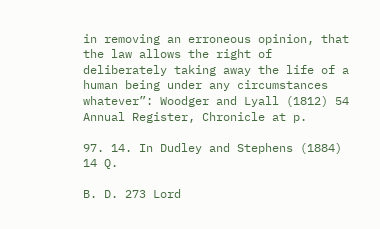in removing an erroneous opinion, that the law allows the right of deliberately taking away the life of a human being under any circumstances whatever”: Woodger and Lyall (1812) 54 Annual Register, Chronicle at p.

97. 14. In Dudley and Stephens (1884) 14 Q.

B. D. 273 Lord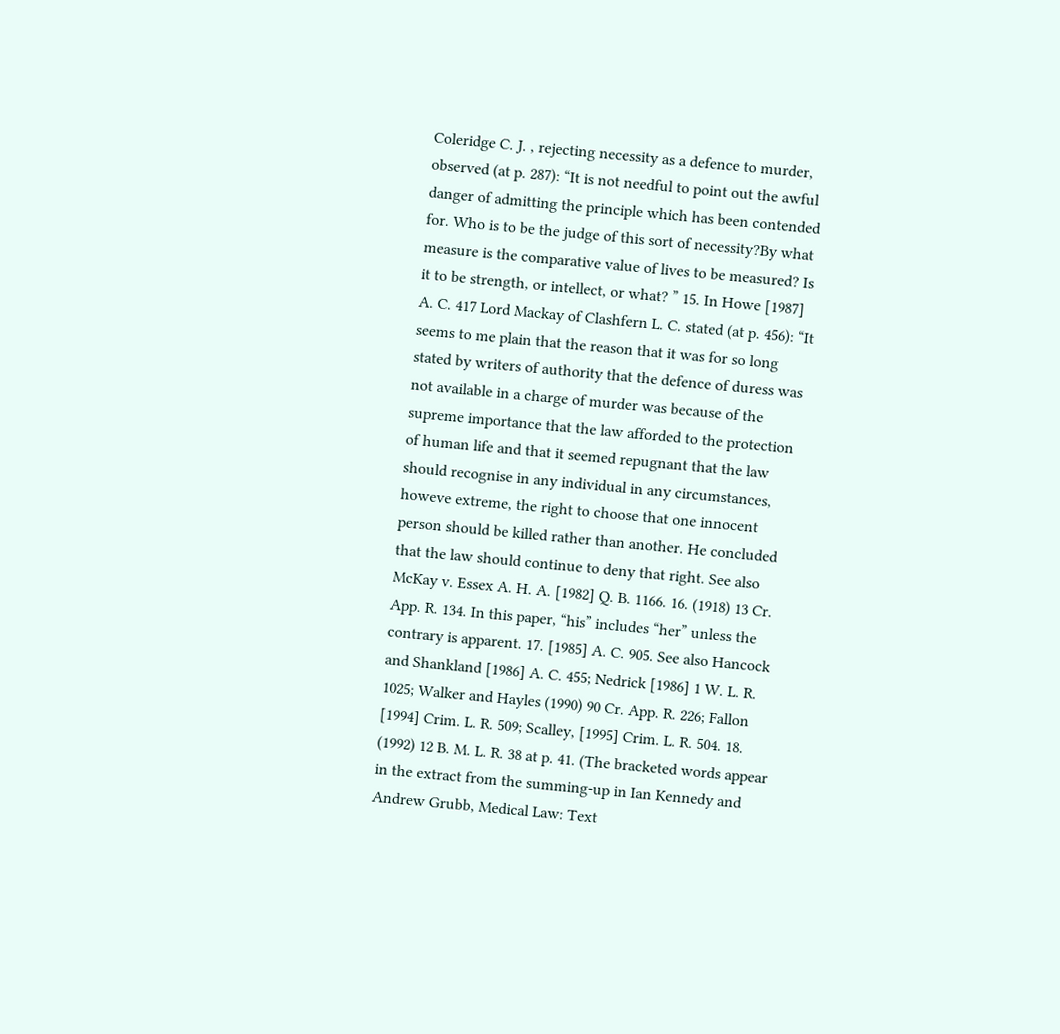Coleridge C. J. , rejecting necessity as a defence to murder, observed (at p. 287): “It is not needful to point out the awful danger of admitting the principle which has been contended for. Who is to be the judge of this sort of necessity?By what measure is the comparative value of lives to be measured? Is it to be strength, or intellect, or what? ” 15. In Howe [1987] A. C. 417 Lord Mackay of Clashfern L. C. stated (at p. 456): “It seems to me plain that the reason that it was for so long stated by writers of authority that the defence of duress was not available in a charge of murder was because of the supreme importance that the law afforded to the protection of human life and that it seemed repugnant that the law should recognise in any individual in any circumstances, howeve extreme, the right to choose that one innocent person should be killed rather than another. He concluded that the law should continue to deny that right. See also McKay v. Essex A. H. A. [1982] Q. B. 1166. 16. (1918) 13 Cr. App. R. 134. In this paper, “his” includes “her” unless the contrary is apparent. 17. [1985] A. C. 905. See also Hancock and Shankland [1986] A. C. 455; Nedrick [1986] 1 W. L. R. 1025; Walker and Hayles (1990) 90 Cr. App. R. 226; Fallon [1994] Crim. L. R. 509; Scalley, [1995] Crim. L. R. 504. 18. (1992) 12 B. M. L. R. 38 at p. 41. (The bracketed words appear in the extract from the summing-up in Ian Kennedy and Andrew Grubb, Medical Law: Text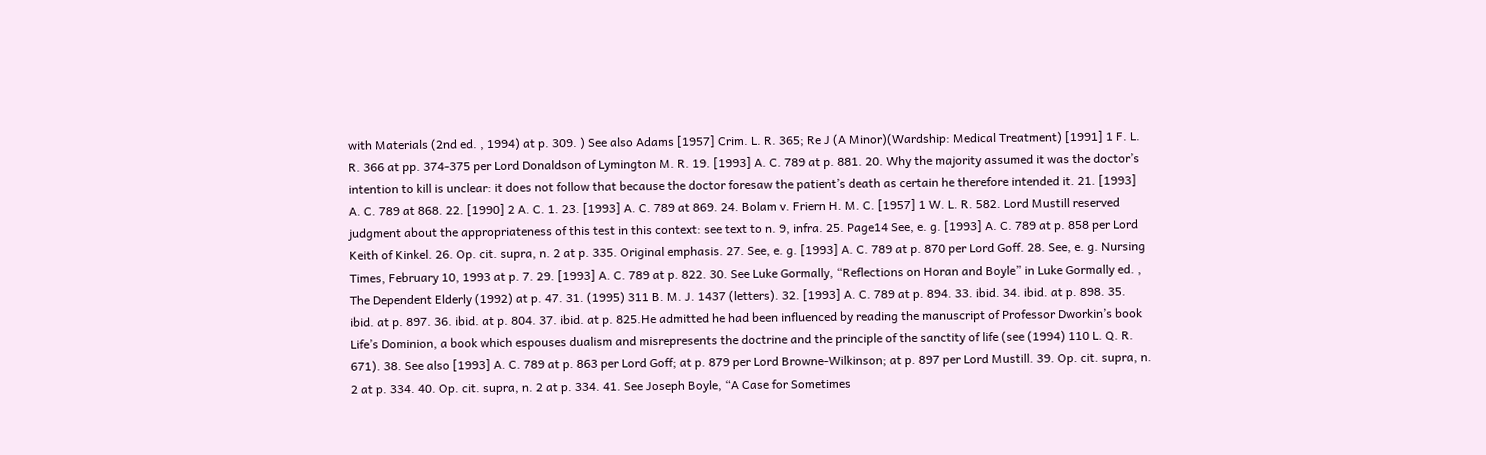with Materials (2nd ed. , 1994) at p. 309. ) See also Adams [1957] Crim. L. R. 365; Re J (A Minor)(Wardship: Medical Treatment) [1991] 1 F. L. R. 366 at pp. 374-375 per Lord Donaldson of Lymington M. R. 19. [1993] A. C. 789 at p. 881. 20. Why the majority assumed it was the doctor’s intention to kill is unclear: it does not follow that because the doctor foresaw the patient’s death as certain he therefore intended it. 21. [1993] A. C. 789 at 868. 22. [1990] 2 A. C. 1. 23. [1993] A. C. 789 at 869. 24. Bolam v. Friern H. M. C. [1957] 1 W. L. R. 582. Lord Mustill reserved judgment about the appropriateness of this test in this context: see text to n. 9, infra. 25. Page14 See, e. g. [1993] A. C. 789 at p. 858 per Lord Keith of Kinkel. 26. Op. cit. supra, n. 2 at p. 335. Original emphasis. 27. See, e. g. [1993] A. C. 789 at p. 870 per Lord Goff. 28. See, e. g. Nursing Times, February 10, 1993 at p. 7. 29. [1993] A. C. 789 at p. 822. 30. See Luke Gormally, “Reflections on Horan and Boyle” in Luke Gormally ed. , The Dependent Elderly (1992) at p. 47. 31. (1995) 311 B. M. J. 1437 (letters). 32. [1993] A. C. 789 at p. 894. 33. ibid. 34. ibid. at p. 898. 35. ibid. at p. 897. 36. ibid. at p. 804. 37. ibid. at p. 825.He admitted he had been influenced by reading the manuscript of Professor Dworkin’s book Life’s Dominion, a book which espouses dualism and misrepresents the doctrine and the principle of the sanctity of life (see (1994) 110 L. Q. R. 671). 38. See also [1993] A. C. 789 at p. 863 per Lord Goff; at p. 879 per Lord Browne-Wilkinson; at p. 897 per Lord Mustill. 39. Op. cit. supra, n. 2 at p. 334. 40. Op. cit. supra, n. 2 at p. 334. 41. See Joseph Boyle, “A Case for Sometimes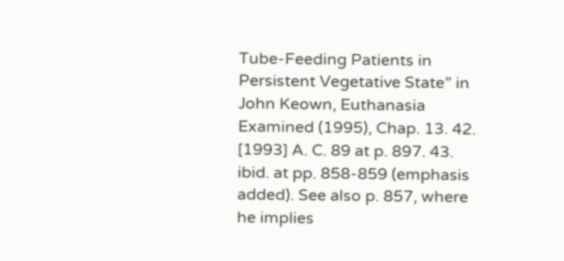Tube-Feeding Patients in Persistent Vegetative State” in John Keown, Euthanasia Examined (1995), Chap. 13. 42. [1993] A. C. 89 at p. 897. 43. ibid. at pp. 858-859 (emphasis added). See also p. 857, where he implies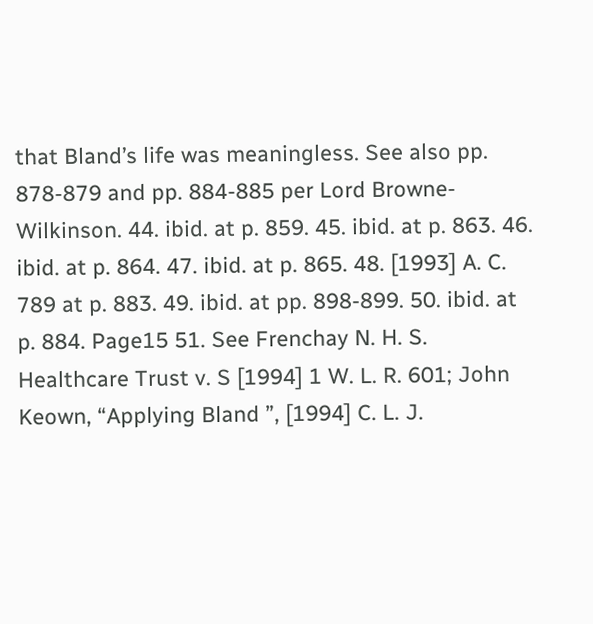that Bland’s life was meaningless. See also pp. 878-879 and pp. 884-885 per Lord Browne-Wilkinson. 44. ibid. at p. 859. 45. ibid. at p. 863. 46. ibid. at p. 864. 47. ibid. at p. 865. 48. [1993] A. C. 789 at p. 883. 49. ibid. at pp. 898-899. 50. ibid. at p. 884. Page15 51. See Frenchay N. H. S. Healthcare Trust v. S [1994] 1 W. L. R. 601; John Keown, “Applying Bland ”, [1994] C. L. J.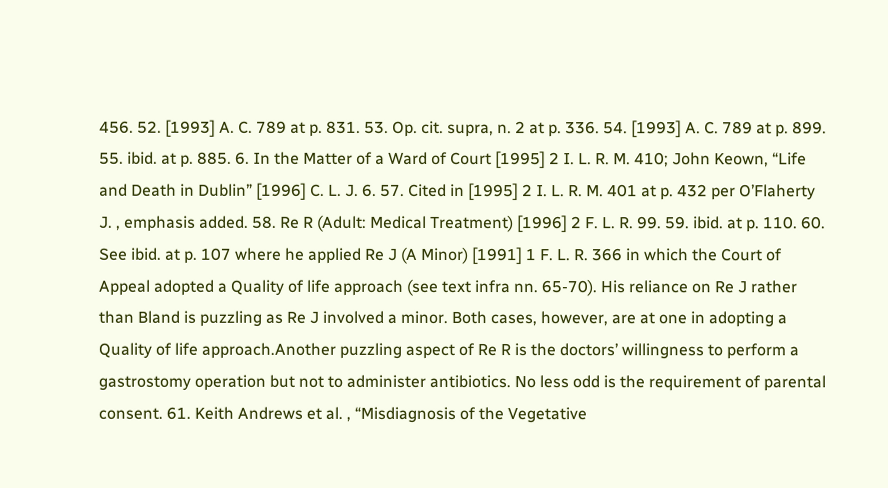456. 52. [1993] A. C. 789 at p. 831. 53. Op. cit. supra, n. 2 at p. 336. 54. [1993] A. C. 789 at p. 899. 55. ibid. at p. 885. 6. In the Matter of a Ward of Court [1995] 2 I. L. R. M. 410; John Keown, “Life and Death in Dublin” [1996] C. L. J. 6. 57. Cited in [1995] 2 I. L. R. M. 401 at p. 432 per O’Flaherty J. , emphasis added. 58. Re R (Adult: Medical Treatment) [1996] 2 F. L. R. 99. 59. ibid. at p. 110. 60. See ibid. at p. 107 where he applied Re J (A Minor) [1991] 1 F. L. R. 366 in which the Court of Appeal adopted a Quality of life approach (see text infra nn. 65-70). His reliance on Re J rather than Bland is puzzling as Re J involved a minor. Both cases, however, are at one in adopting a Quality of life approach.Another puzzling aspect of Re R is the doctors’ willingness to perform a gastrostomy operation but not to administer antibiotics. No less odd is the requirement of parental consent. 61. Keith Andrews et al. , “Misdiagnosis of the Vegetative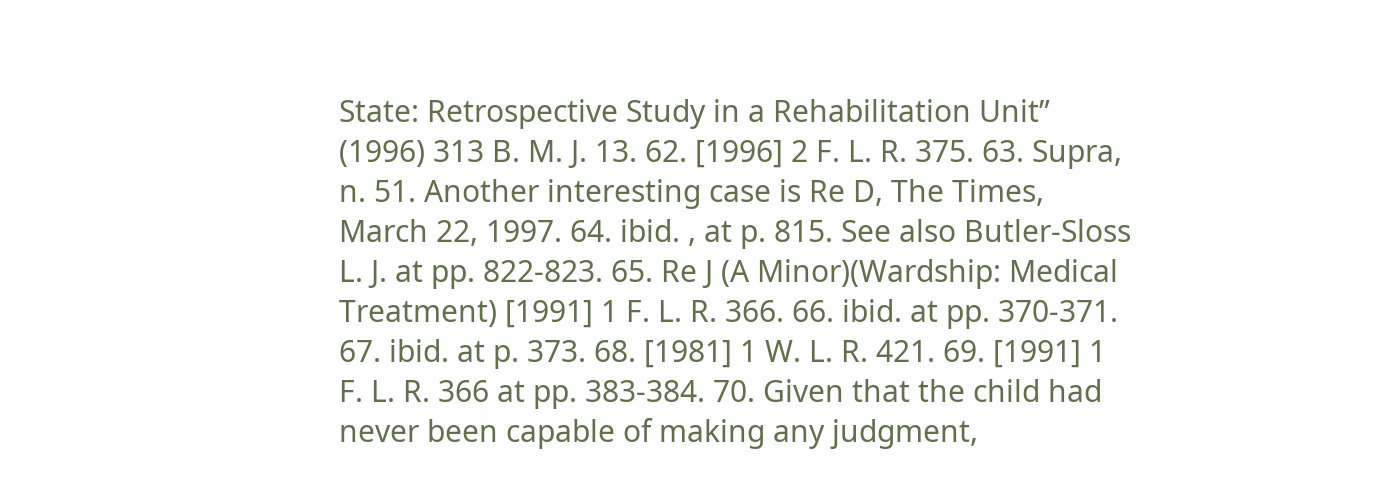State: Retrospective Study in a Rehabilitation Unit” (1996) 313 B. M. J. 13. 62. [1996] 2 F. L. R. 375. 63. Supra, n. 51. Another interesting case is Re D, The Times, March 22, 1997. 64. ibid. , at p. 815. See also Butler-Sloss L. J. at pp. 822-823. 65. Re J (A Minor)(Wardship: Medical Treatment) [1991] 1 F. L. R. 366. 66. ibid. at pp. 370-371. 67. ibid. at p. 373. 68. [1981] 1 W. L. R. 421. 69. [1991] 1 F. L. R. 366 at pp. 383-384. 70. Given that the child had never been capable of making any judgment,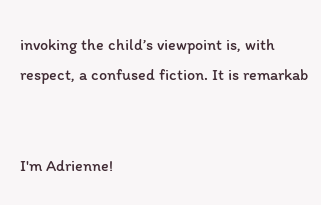invoking the child’s viewpoint is, with respect, a confused fiction. It is remarkab


I'm Adrienne!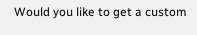Would you like to get a custom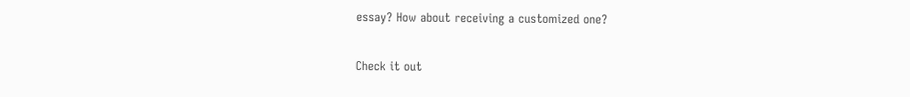essay? How about receiving a customized one?

Check it out